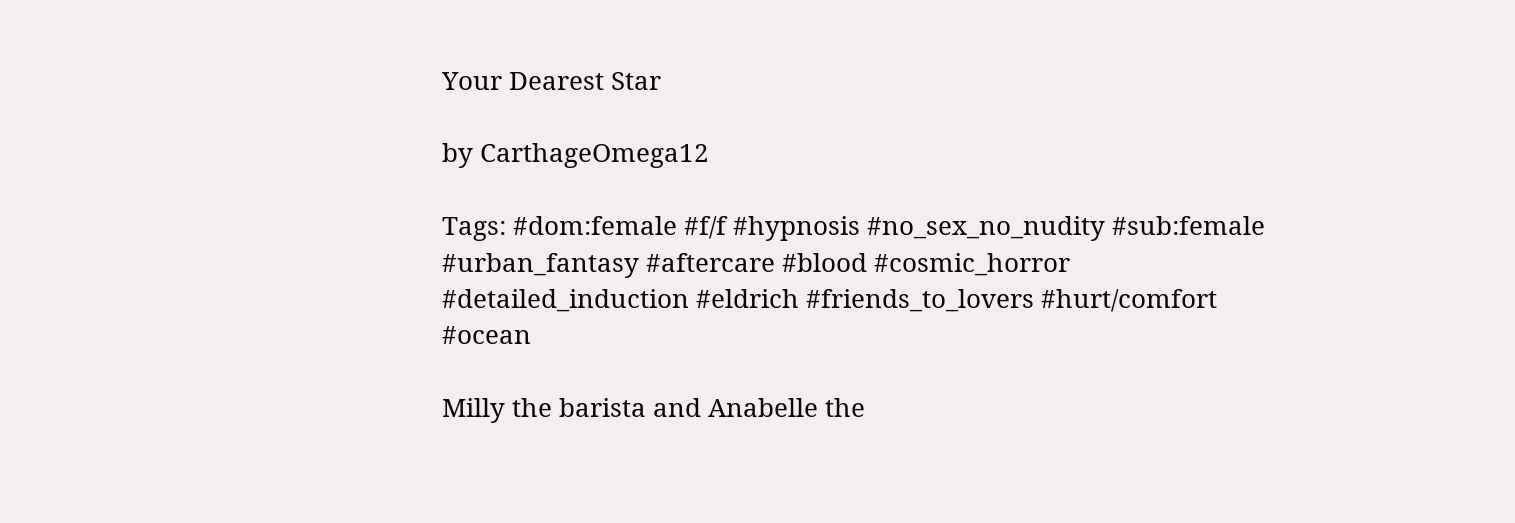Your Dearest Star

by CarthageOmega12

Tags: #dom:female #f/f #hypnosis #no_sex_no_nudity #sub:female #urban_fantasy #aftercare #blood #cosmic_horror #detailed_induction #eldrich #friends_to_lovers #hurt/comfort #ocean

Milly the barista and Anabelle the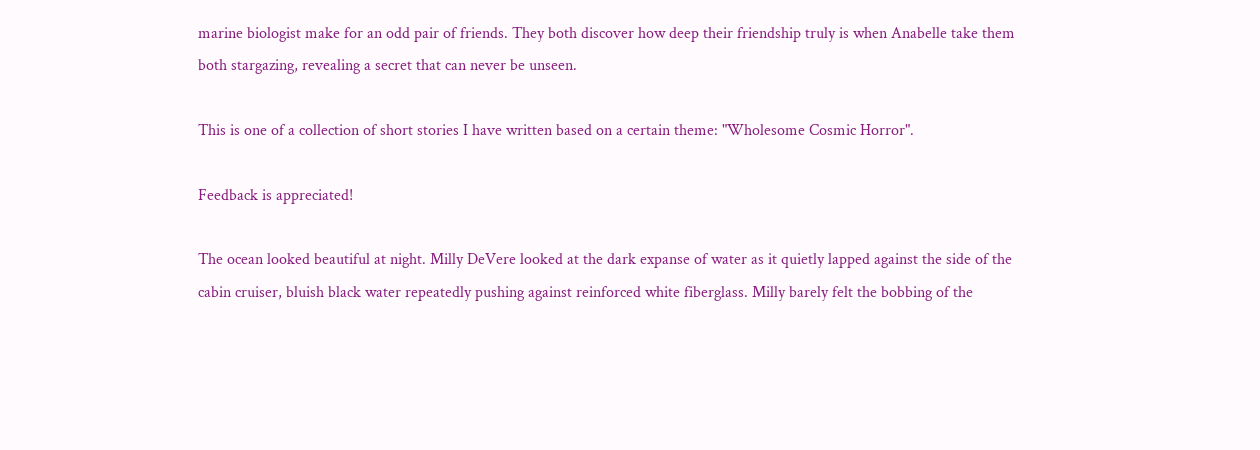marine biologist make for an odd pair of friends. They both discover how deep their friendship truly is when Anabelle take them both stargazing, revealing a secret that can never be unseen.

This is one of a collection of short stories I have written based on a certain theme: "Wholesome Cosmic Horror".

Feedback is appreciated!

The ocean looked beautiful at night. Milly DeVere looked at the dark expanse of water as it quietly lapped against the side of the cabin cruiser, bluish black water repeatedly pushing against reinforced white fiberglass. Milly barely felt the bobbing of the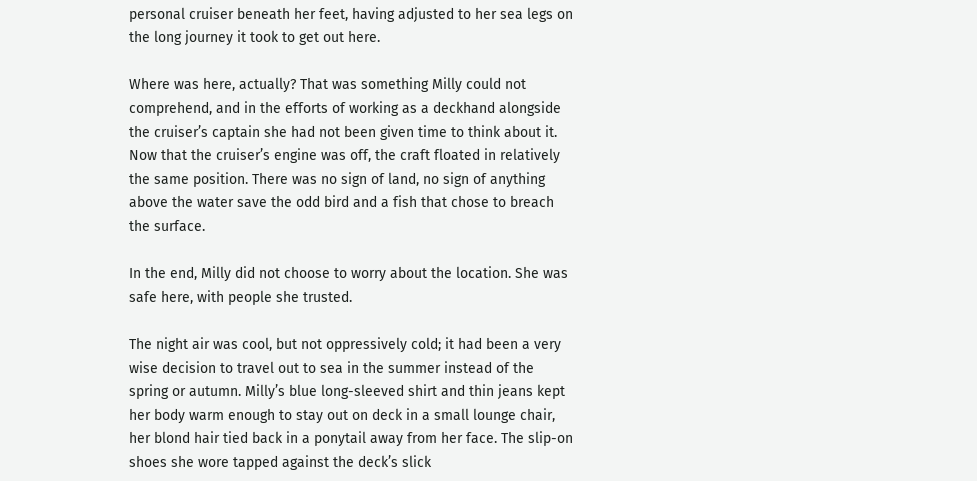personal cruiser beneath her feet, having adjusted to her sea legs on the long journey it took to get out here.

Where was here, actually? That was something Milly could not comprehend, and in the efforts of working as a deckhand alongside the cruiser’s captain she had not been given time to think about it. Now that the cruiser’s engine was off, the craft floated in relatively the same position. There was no sign of land, no sign of anything above the water save the odd bird and a fish that chose to breach the surface.

In the end, Milly did not choose to worry about the location. She was safe here, with people she trusted.

The night air was cool, but not oppressively cold; it had been a very wise decision to travel out to sea in the summer instead of the spring or autumn. Milly’s blue long-sleeved shirt and thin jeans kept her body warm enough to stay out on deck in a small lounge chair, her blond hair tied back in a ponytail away from her face. The slip-on shoes she wore tapped against the deck’s slick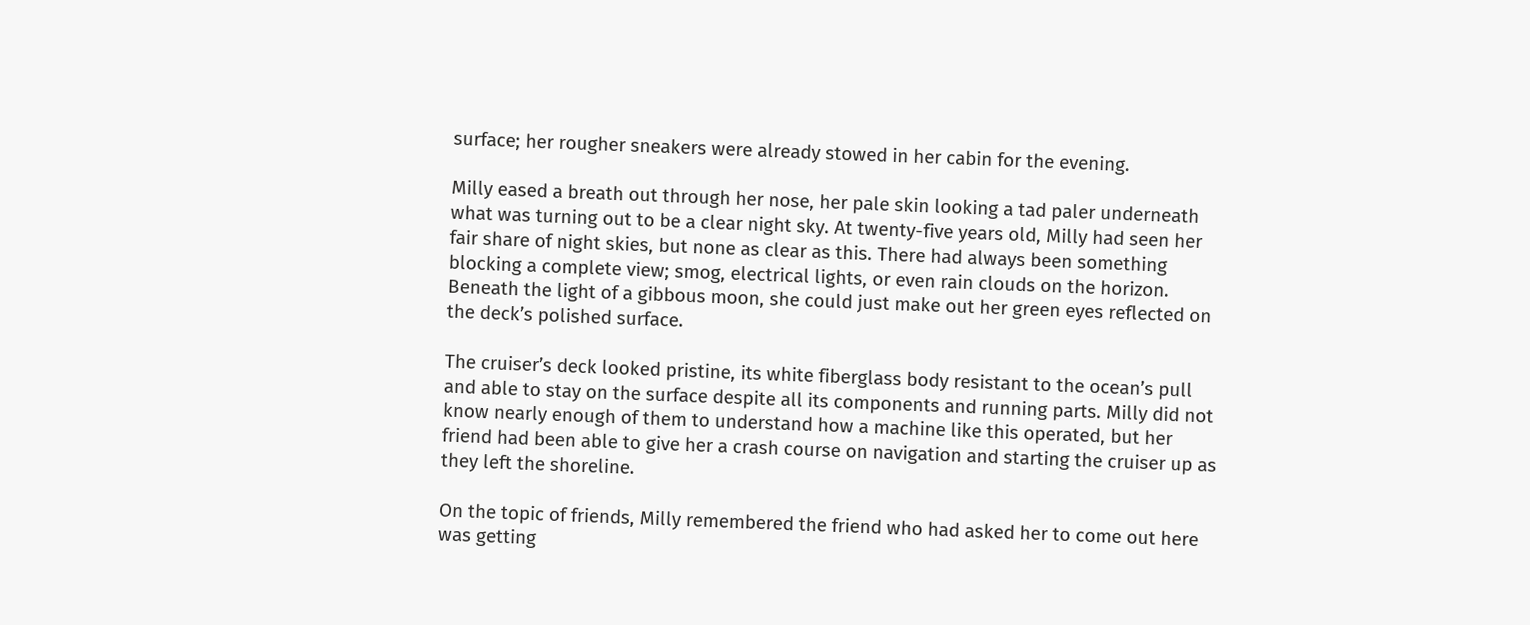surface; her rougher sneakers were already stowed in her cabin for the evening.

Milly eased a breath out through her nose, her pale skin looking a tad paler underneath what was turning out to be a clear night sky. At twenty-five years old, Milly had seen her fair share of night skies, but none as clear as this. There had always been something blocking a complete view; smog, electrical lights, or even rain clouds on the horizon. Beneath the light of a gibbous moon, she could just make out her green eyes reflected on the deck’s polished surface.

The cruiser’s deck looked pristine, its white fiberglass body resistant to the ocean’s pull and able to stay on the surface despite all its components and running parts. Milly did not know nearly enough of them to understand how a machine like this operated, but her friend had been able to give her a crash course on navigation and starting the cruiser up as they left the shoreline.

On the topic of friends, Milly remembered the friend who had asked her to come out here was getting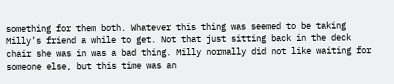something for them both. Whatever this thing was seemed to be taking Milly’s friend a while to get. Not that just sitting back in the deck chair she was in was a bad thing. Milly normally did not like waiting for someone else, but this time was an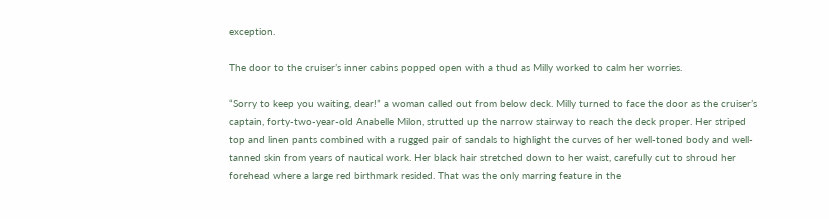exception.

The door to the cruiser’s inner cabins popped open with a thud as Milly worked to calm her worries.

“Sorry to keep you waiting, dear!” a woman called out from below deck. Milly turned to face the door as the cruiser’s captain, forty-two-year-old Anabelle Milon, strutted up the narrow stairway to reach the deck proper. Her striped top and linen pants combined with a rugged pair of sandals to highlight the curves of her well-toned body and well-tanned skin from years of nautical work. Her black hair stretched down to her waist, carefully cut to shroud her forehead where a large red birthmark resided. That was the only marring feature in the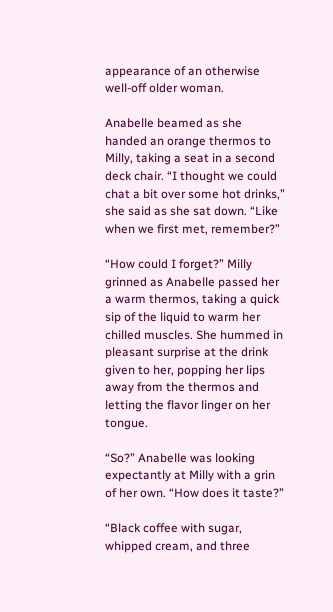appearance of an otherwise well-off older woman.

Anabelle beamed as she handed an orange thermos to Milly, taking a seat in a second deck chair. “I thought we could chat a bit over some hot drinks,” she said as she sat down. “Like when we first met, remember?”

“How could I forget?” Milly grinned as Anabelle passed her a warm thermos, taking a quick sip of the liquid to warm her chilled muscles. She hummed in pleasant surprise at the drink given to her, popping her lips away from the thermos and letting the flavor linger on her tongue.

“So?” Anabelle was looking expectantly at Milly with a grin of her own. “How does it taste?”

“Black coffee with sugar, whipped cream, and three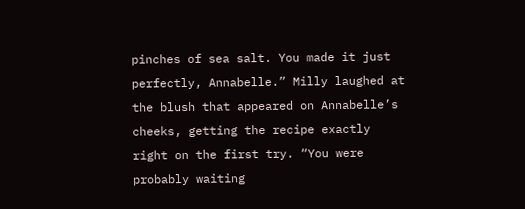pinches of sea salt. You made it just perfectly, Annabelle.” Milly laughed at the blush that appeared on Annabelle’s cheeks, getting the recipe exactly right on the first try. “You were probably waiting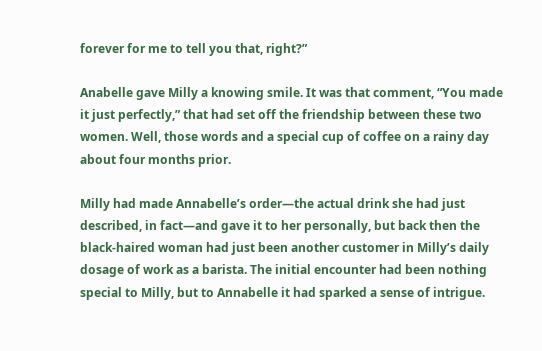forever for me to tell you that, right?”

Anabelle gave Milly a knowing smile. It was that comment, “You made it just perfectly,” that had set off the friendship between these two women. Well, those words and a special cup of coffee on a rainy day about four months prior.

Milly had made Annabelle’s order—the actual drink she had just described, in fact—and gave it to her personally, but back then the black-haired woman had just been another customer in Milly’s daily dosage of work as a barista. The initial encounter had been nothing special to Milly, but to Annabelle it had sparked a sense of intrigue.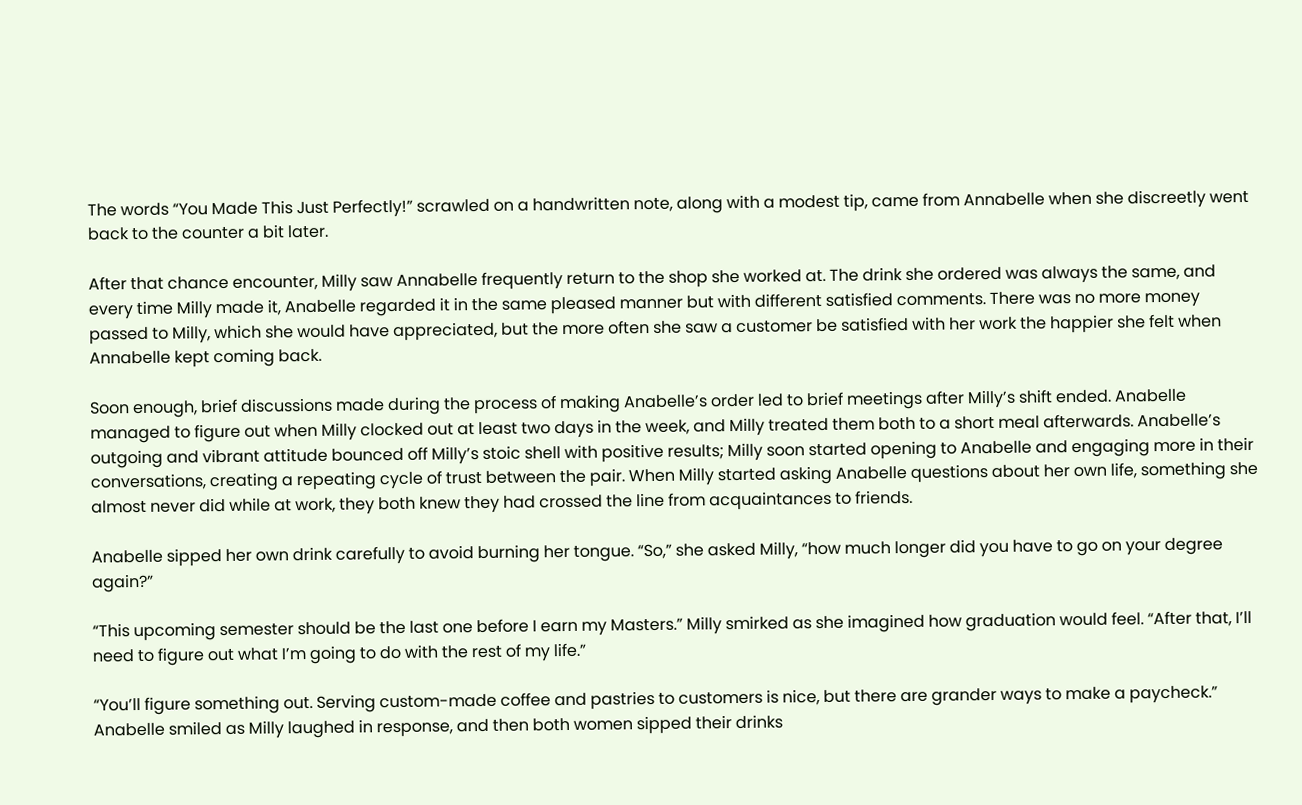The words “You Made This Just Perfectly!” scrawled on a handwritten note, along with a modest tip, came from Annabelle when she discreetly went back to the counter a bit later.

After that chance encounter, Milly saw Annabelle frequently return to the shop she worked at. The drink she ordered was always the same, and every time Milly made it, Anabelle regarded it in the same pleased manner but with different satisfied comments. There was no more money passed to Milly, which she would have appreciated, but the more often she saw a customer be satisfied with her work the happier she felt when Annabelle kept coming back.

Soon enough, brief discussions made during the process of making Anabelle’s order led to brief meetings after Milly’s shift ended. Anabelle managed to figure out when Milly clocked out at least two days in the week, and Milly treated them both to a short meal afterwards. Anabelle’s outgoing and vibrant attitude bounced off Milly’s stoic shell with positive results; Milly soon started opening to Anabelle and engaging more in their conversations, creating a repeating cycle of trust between the pair. When Milly started asking Anabelle questions about her own life, something she almost never did while at work, they both knew they had crossed the line from acquaintances to friends.

Anabelle sipped her own drink carefully to avoid burning her tongue. “So,” she asked Milly, “how much longer did you have to go on your degree again?”

“This upcoming semester should be the last one before I earn my Masters.” Milly smirked as she imagined how graduation would feel. “After that, I’ll need to figure out what I’m going to do with the rest of my life.”

“You’ll figure something out. Serving custom-made coffee and pastries to customers is nice, but there are grander ways to make a paycheck.” Anabelle smiled as Milly laughed in response, and then both women sipped their drinks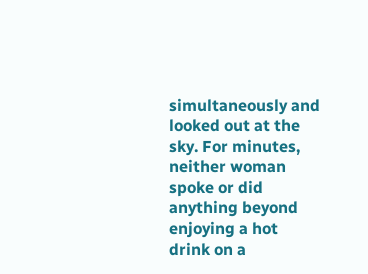simultaneously and looked out at the sky. For minutes, neither woman spoke or did anything beyond enjoying a hot drink on a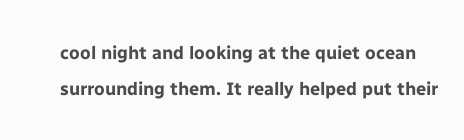cool night and looking at the quiet ocean surrounding them. It really helped put their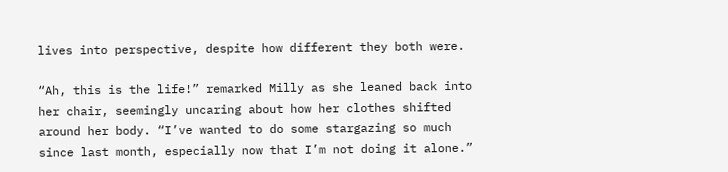lives into perspective, despite how different they both were.

“Ah, this is the life!” remarked Milly as she leaned back into her chair, seemingly uncaring about how her clothes shifted around her body. “I’ve wanted to do some stargazing so much since last month, especially now that I’m not doing it alone.”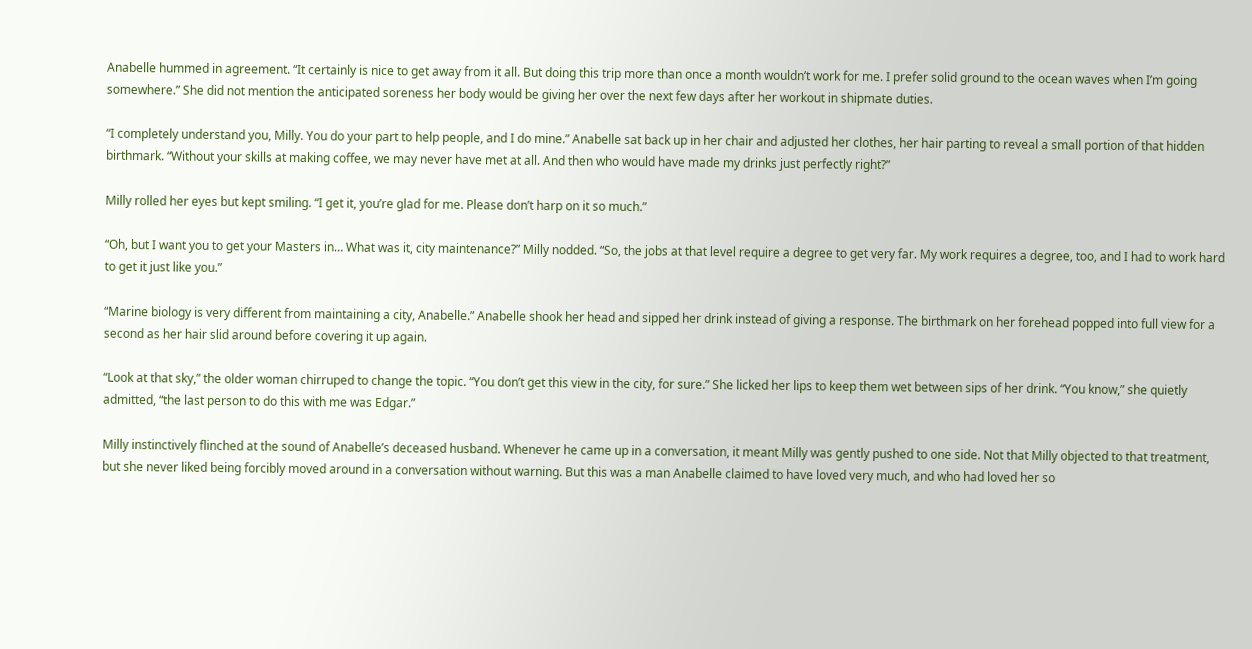Anabelle hummed in agreement. “It certainly is nice to get away from it all. But doing this trip more than once a month wouldn’t work for me. I prefer solid ground to the ocean waves when I’m going somewhere.” She did not mention the anticipated soreness her body would be giving her over the next few days after her workout in shipmate duties.

“I completely understand you, Milly. You do your part to help people, and I do mine.” Anabelle sat back up in her chair and adjusted her clothes, her hair parting to reveal a small portion of that hidden birthmark. “Without your skills at making coffee, we may never have met at all. And then who would have made my drinks just perfectly right?”

Milly rolled her eyes but kept smiling. “I get it, you’re glad for me. Please don’t harp on it so much.”

“Oh, but I want you to get your Masters in… What was it, city maintenance?” Milly nodded. “So, the jobs at that level require a degree to get very far. My work requires a degree, too, and I had to work hard to get it just like you.”

“Marine biology is very different from maintaining a city, Anabelle.” Anabelle shook her head and sipped her drink instead of giving a response. The birthmark on her forehead popped into full view for a second as her hair slid around before covering it up again.

“Look at that sky,” the older woman chirruped to change the topic. “You don’t get this view in the city, for sure.” She licked her lips to keep them wet between sips of her drink. “You know,” she quietly admitted, “the last person to do this with me was Edgar.”

Milly instinctively flinched at the sound of Anabelle’s deceased husband. Whenever he came up in a conversation, it meant Milly was gently pushed to one side. Not that Milly objected to that treatment, but she never liked being forcibly moved around in a conversation without warning. But this was a man Anabelle claimed to have loved very much, and who had loved her so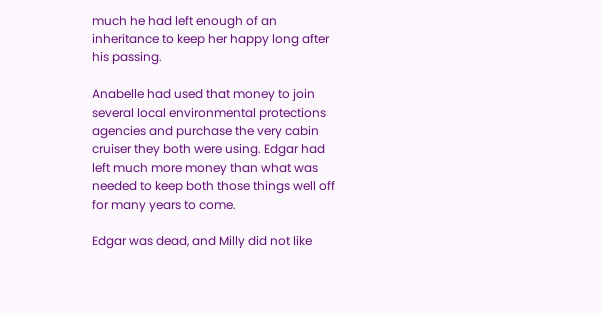much he had left enough of an inheritance to keep her happy long after his passing.

Anabelle had used that money to join several local environmental protections agencies and purchase the very cabin cruiser they both were using. Edgar had left much more money than what was needed to keep both those things well off for many years to come.

Edgar was dead, and Milly did not like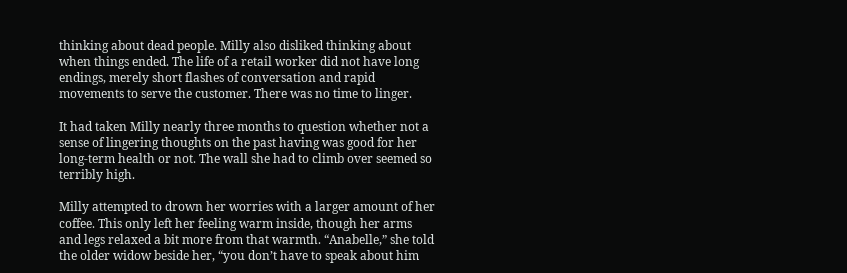thinking about dead people. Milly also disliked thinking about when things ended. The life of a retail worker did not have long endings, merely short flashes of conversation and rapid movements to serve the customer. There was no time to linger.

It had taken Milly nearly three months to question whether not a sense of lingering thoughts on the past having was good for her long-term health or not. The wall she had to climb over seemed so terribly high.

Milly attempted to drown her worries with a larger amount of her coffee. This only left her feeling warm inside, though her arms and legs relaxed a bit more from that warmth. “Anabelle,” she told the older widow beside her, “you don’t have to speak about him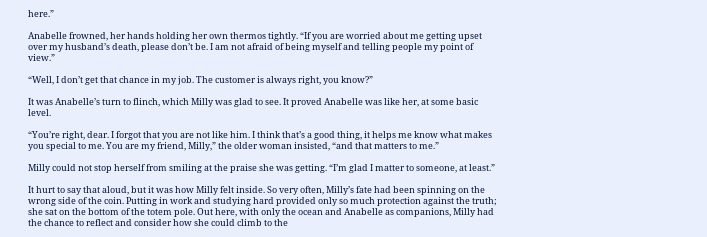here.”

Anabelle frowned, her hands holding her own thermos tightly. “If you are worried about me getting upset over my husband’s death, please don’t be. I am not afraid of being myself and telling people my point of view.”

“Well, I don’t get that chance in my job. The customer is always right, you know?”

It was Anabelle’s turn to flinch, which Milly was glad to see. It proved Anabelle was like her, at some basic level.

“You’re right, dear. I forgot that you are not like him. I think that’s a good thing, it helps me know what makes you special to me. You are my friend, Milly,” the older woman insisted, “and that matters to me.”

Milly could not stop herself from smiling at the praise she was getting. “I’m glad I matter to someone, at least.”

It hurt to say that aloud, but it was how Milly felt inside. So very often, Milly’s fate had been spinning on the wrong side of the coin. Putting in work and studying hard provided only so much protection against the truth; she sat on the bottom of the totem pole. Out here, with only the ocean and Anabelle as companions, Milly had the chance to reflect and consider how she could climb to the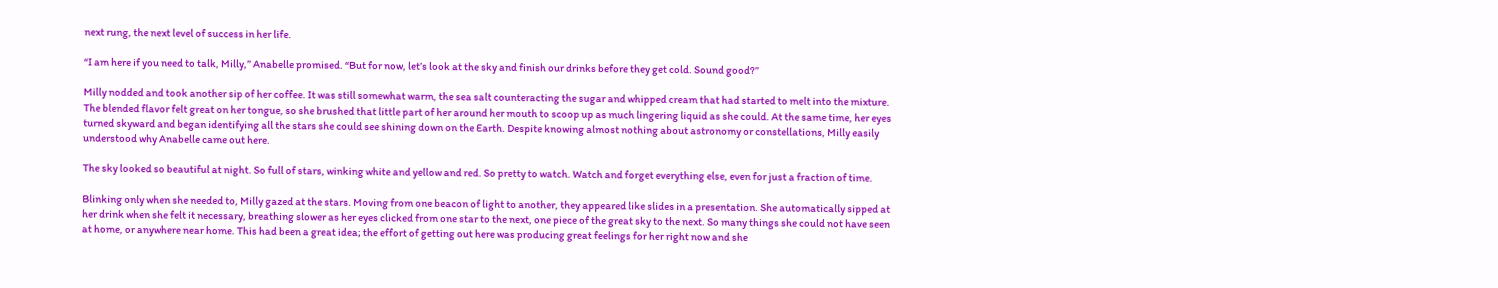next rung, the next level of success in her life.

“I am here if you need to talk, Milly,” Anabelle promised. “But for now, let’s look at the sky and finish our drinks before they get cold. Sound good?”

Milly nodded and took another sip of her coffee. It was still somewhat warm, the sea salt counteracting the sugar and whipped cream that had started to melt into the mixture. The blended flavor felt great on her tongue, so she brushed that little part of her around her mouth to scoop up as much lingering liquid as she could. At the same time, her eyes turned skyward and began identifying all the stars she could see shining down on the Earth. Despite knowing almost nothing about astronomy or constellations, Milly easily understood why Anabelle came out here.

The sky looked so beautiful at night. So full of stars, winking white and yellow and red. So pretty to watch. Watch and forget everything else, even for just a fraction of time.

Blinking only when she needed to, Milly gazed at the stars. Moving from one beacon of light to another, they appeared like slides in a presentation. She automatically sipped at her drink when she felt it necessary, breathing slower as her eyes clicked from one star to the next, one piece of the great sky to the next. So many things she could not have seen at home, or anywhere near home. This had been a great idea; the effort of getting out here was producing great feelings for her right now and she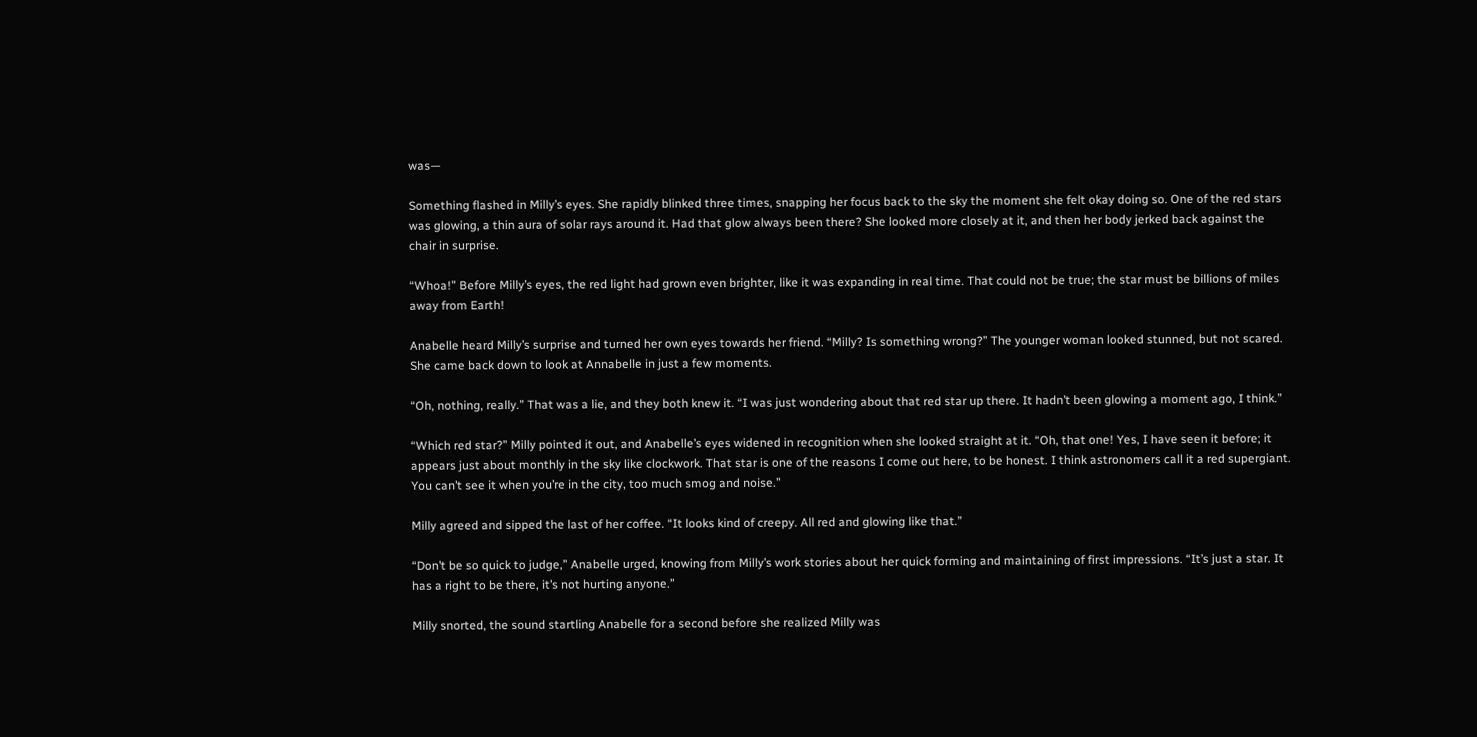was—

Something flashed in Milly’s eyes. She rapidly blinked three times, snapping her focus back to the sky the moment she felt okay doing so. One of the red stars was glowing, a thin aura of solar rays around it. Had that glow always been there? She looked more closely at it, and then her body jerked back against the chair in surprise.

“Whoa!” Before Milly’s eyes, the red light had grown even brighter, like it was expanding in real time. That could not be true; the star must be billions of miles away from Earth!

Anabelle heard Milly’s surprise and turned her own eyes towards her friend. “Milly? Is something wrong?” The younger woman looked stunned, but not scared. She came back down to look at Annabelle in just a few moments.

“Oh, nothing, really.” That was a lie, and they both knew it. “I was just wondering about that red star up there. It hadn’t been glowing a moment ago, I think.”

“Which red star?” Milly pointed it out, and Anabelle’s eyes widened in recognition when she looked straight at it. “Oh, that one! Yes, I have seen it before; it appears just about monthly in the sky like clockwork. That star is one of the reasons I come out here, to be honest. I think astronomers call it a red supergiant. You can’t see it when you’re in the city, too much smog and noise.”

Milly agreed and sipped the last of her coffee. “It looks kind of creepy. All red and glowing like that.”

“Don’t be so quick to judge,” Anabelle urged, knowing from Milly’s work stories about her quick forming and maintaining of first impressions. “It’s just a star. It has a right to be there, it’s not hurting anyone.”

Milly snorted, the sound startling Anabelle for a second before she realized Milly was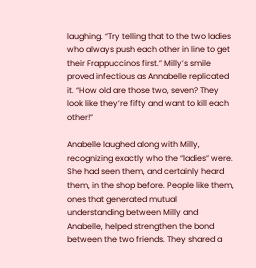laughing. “Try telling that to the two ladies who always push each other in line to get their Frappuccinos first.” Milly’s smile proved infectious as Annabelle replicated it. “How old are those two, seven? They look like they’re fifty and want to kill each other!”

Anabelle laughed along with Milly, recognizing exactly who the “ladies” were. She had seen them, and certainly heard them, in the shop before. People like them, ones that generated mutual understanding between Milly and Anabelle, helped strengthen the bond between the two friends. They shared a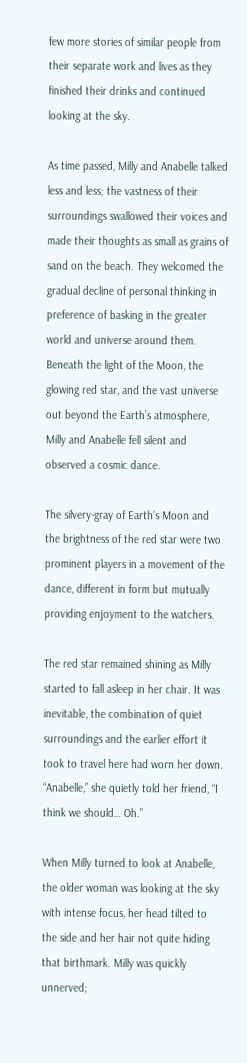few more stories of similar people from their separate work and lives as they finished their drinks and continued looking at the sky.

As time passed, Milly and Anabelle talked less and less; the vastness of their surroundings swallowed their voices and made their thoughts as small as grains of sand on the beach. They welcomed the gradual decline of personal thinking in preference of basking in the greater world and universe around them. Beneath the light of the Moon, the glowing red star, and the vast universe out beyond the Earth’s atmosphere, Milly and Anabelle fell silent and observed a cosmic dance.

The silvery-gray of Earth’s Moon and the brightness of the red star were two prominent players in a movement of the dance, different in form but mutually providing enjoyment to the watchers.

The red star remained shining as Milly started to fall asleep in her chair. It was inevitable, the combination of quiet surroundings and the earlier effort it took to travel here had worn her down. “Anabelle,” she quietly told her friend, “I think we should… Oh.”

When Milly turned to look at Anabelle, the older woman was looking at the sky with intense focus, her head tilted to the side and her hair not quite hiding that birthmark. Milly was quickly unnerved;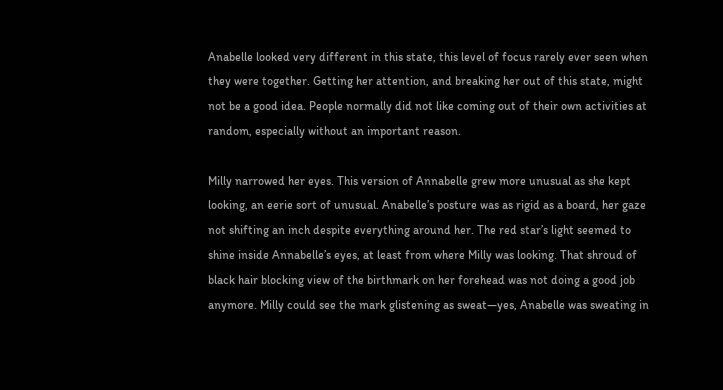Anabelle looked very different in this state, this level of focus rarely ever seen when they were together. Getting her attention, and breaking her out of this state, might not be a good idea. People normally did not like coming out of their own activities at random, especially without an important reason.

Milly narrowed her eyes. This version of Annabelle grew more unusual as she kept looking, an eerie sort of unusual. Anabelle’s posture was as rigid as a board, her gaze not shifting an inch despite everything around her. The red star’s light seemed to shine inside Annabelle’s eyes, at least from where Milly was looking. That shroud of black hair blocking view of the birthmark on her forehead was not doing a good job anymore. Milly could see the mark glistening as sweat—yes, Anabelle was sweating in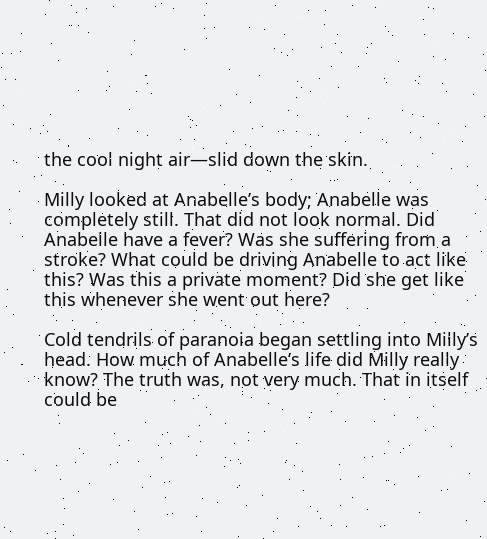the cool night air—slid down the skin.

Milly looked at Anabelle’s body; Anabelle was completely still. That did not look normal. Did Anabelle have a fever? Was she suffering from a stroke? What could be driving Anabelle to act like this? Was this a private moment? Did she get like this whenever she went out here?

Cold tendrils of paranoia began settling into Milly’s head. How much of Anabelle’s life did Milly really know? The truth was, not very much. That in itself could be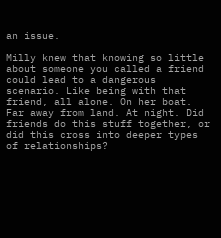an issue.

Milly knew that knowing so little about someone you called a friend could lead to a dangerous scenario. Like being with that friend, all alone. On her boat. Far away from land. At night. Did friends do this stuff together, or did this cross into deeper types of relationships?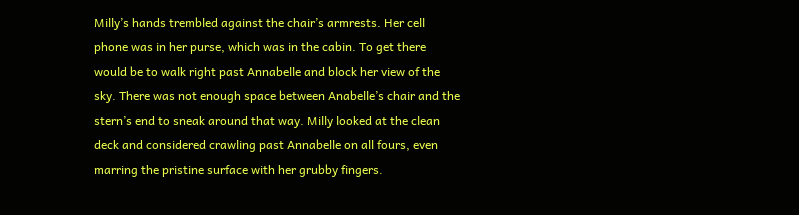Milly’s hands trembled against the chair’s armrests. Her cell phone was in her purse, which was in the cabin. To get there would be to walk right past Annabelle and block her view of the sky. There was not enough space between Anabelle’s chair and the stern’s end to sneak around that way. Milly looked at the clean deck and considered crawling past Annabelle on all fours, even marring the pristine surface with her grubby fingers.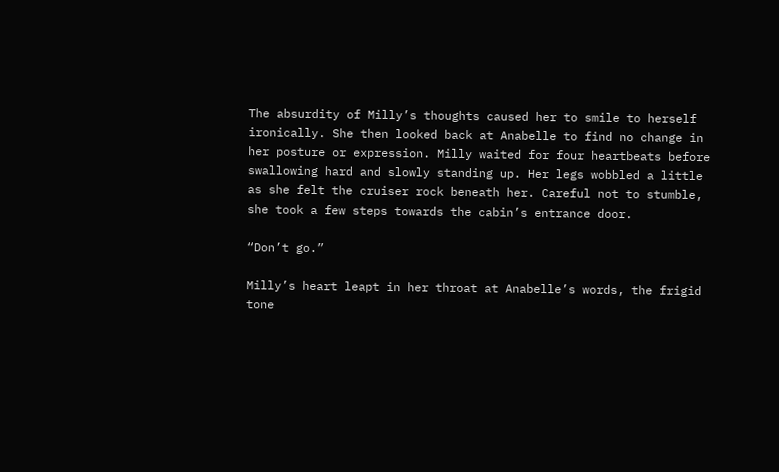The absurdity of Milly’s thoughts caused her to smile to herself ironically. She then looked back at Anabelle to find no change in her posture or expression. Milly waited for four heartbeats before swallowing hard and slowly standing up. Her legs wobbled a little as she felt the cruiser rock beneath her. Careful not to stumble, she took a few steps towards the cabin’s entrance door.

“Don’t go.”

Milly’s heart leapt in her throat at Anabelle’s words, the frigid tone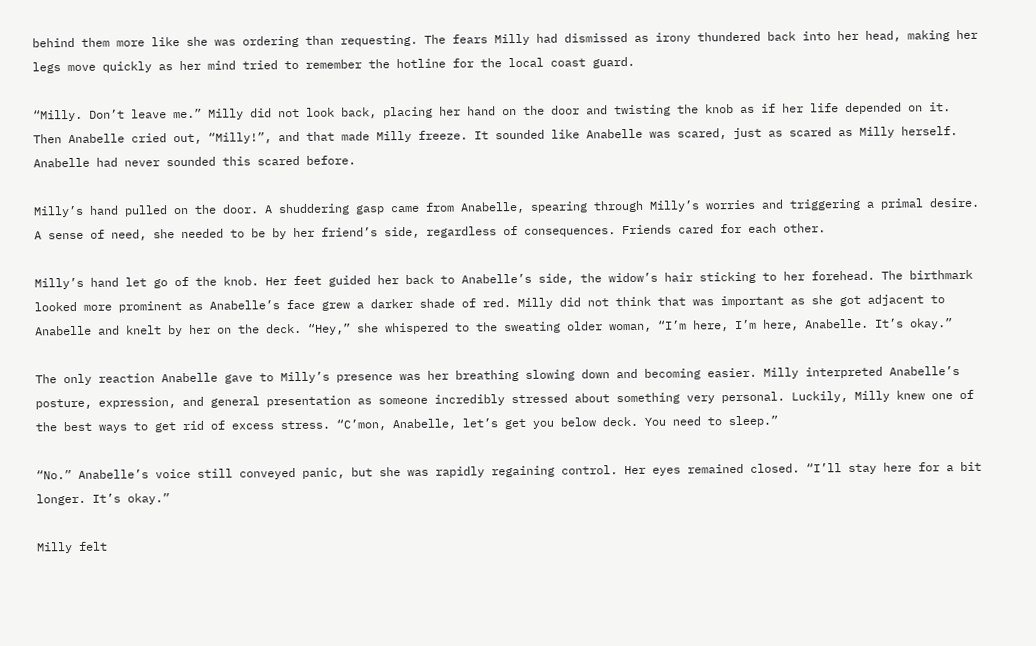behind them more like she was ordering than requesting. The fears Milly had dismissed as irony thundered back into her head, making her legs move quickly as her mind tried to remember the hotline for the local coast guard.

“Milly. Don’t leave me.” Milly did not look back, placing her hand on the door and twisting the knob as if her life depended on it. Then Anabelle cried out, “Milly!”, and that made Milly freeze. It sounded like Anabelle was scared, just as scared as Milly herself. Anabelle had never sounded this scared before.

Milly’s hand pulled on the door. A shuddering gasp came from Anabelle, spearing through Milly’s worries and triggering a primal desire. A sense of need, she needed to be by her friend’s side, regardless of consequences. Friends cared for each other.

Milly’s hand let go of the knob. Her feet guided her back to Anabelle’s side, the widow’s hair sticking to her forehead. The birthmark looked more prominent as Anabelle’s face grew a darker shade of red. Milly did not think that was important as she got adjacent to Anabelle and knelt by her on the deck. “Hey,” she whispered to the sweating older woman, “I’m here, I’m here, Anabelle. It’s okay.”

The only reaction Anabelle gave to Milly’s presence was her breathing slowing down and becoming easier. Milly interpreted Anabelle’s posture, expression, and general presentation as someone incredibly stressed about something very personal. Luckily, Milly knew one of the best ways to get rid of excess stress. “C’mon, Anabelle, let’s get you below deck. You need to sleep.”

“No.” Anabelle’s voice still conveyed panic, but she was rapidly regaining control. Her eyes remained closed. “I’ll stay here for a bit longer. It’s okay.”

Milly felt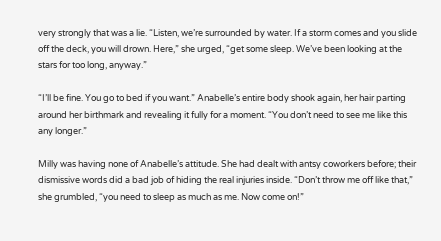very strongly that was a lie. “Listen, we’re surrounded by water. If a storm comes and you slide off the deck, you will drown. Here,” she urged, “get some sleep. We’ve been looking at the stars for too long, anyway.”

“I’ll be fine. You go to bed if you want.” Anabelle’s entire body shook again, her hair parting around her birthmark and revealing it fully for a moment. “You don’t need to see me like this any longer.”

Milly was having none of Anabelle’s attitude. She had dealt with antsy coworkers before; their dismissive words did a bad job of hiding the real injuries inside. “Don’t throw me off like that,” she grumbled, “you need to sleep as much as me. Now come on!”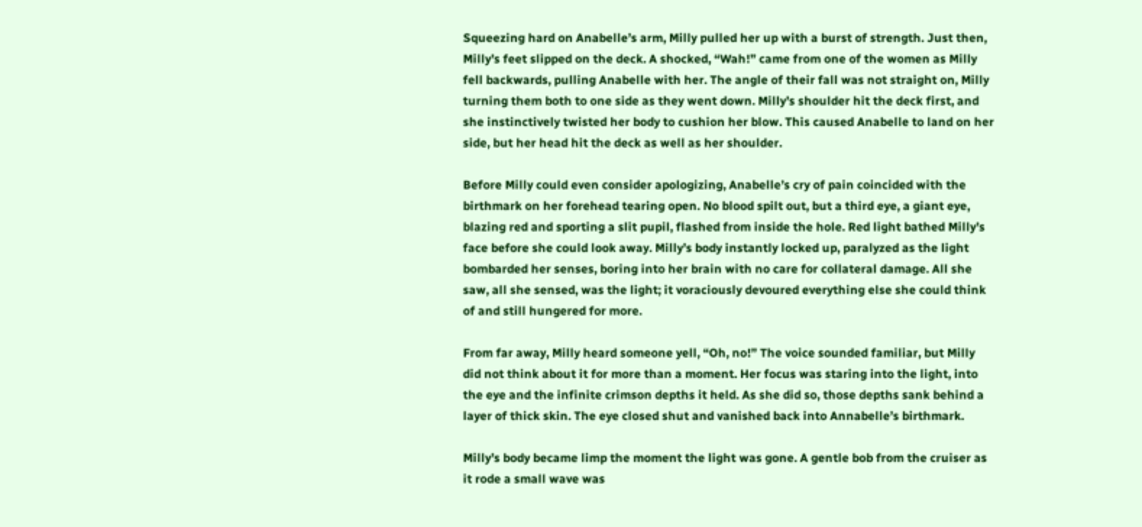Squeezing hard on Anabelle’s arm, Milly pulled her up with a burst of strength. Just then, Milly’s feet slipped on the deck. A shocked, “Wah!” came from one of the women as Milly fell backwards, pulling Anabelle with her. The angle of their fall was not straight on, Milly turning them both to one side as they went down. Milly’s shoulder hit the deck first, and she instinctively twisted her body to cushion her blow. This caused Anabelle to land on her side, but her head hit the deck as well as her shoulder.

Before Milly could even consider apologizing, Anabelle’s cry of pain coincided with the birthmark on her forehead tearing open. No blood spilt out, but a third eye, a giant eye, blazing red and sporting a slit pupil, flashed from inside the hole. Red light bathed Milly’s face before she could look away. Milly’s body instantly locked up, paralyzed as the light bombarded her senses, boring into her brain with no care for collateral damage. All she saw, all she sensed, was the light; it voraciously devoured everything else she could think of and still hungered for more.

From far away, Milly heard someone yell, “Oh, no!” The voice sounded familiar, but Milly did not think about it for more than a moment. Her focus was staring into the light, into the eye and the infinite crimson depths it held. As she did so, those depths sank behind a layer of thick skin. The eye closed shut and vanished back into Annabelle’s birthmark.

Milly’s body became limp the moment the light was gone. A gentle bob from the cruiser as it rode a small wave was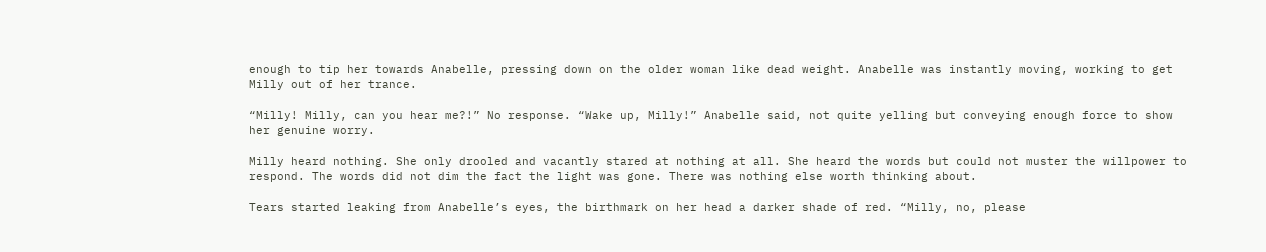enough to tip her towards Anabelle, pressing down on the older woman like dead weight. Anabelle was instantly moving, working to get Milly out of her trance.

“Milly! Milly, can you hear me?!” No response. “Wake up, Milly!” Anabelle said, not quite yelling but conveying enough force to show her genuine worry.

Milly heard nothing. She only drooled and vacantly stared at nothing at all. She heard the words but could not muster the willpower to respond. The words did not dim the fact the light was gone. There was nothing else worth thinking about.

Tears started leaking from Anabelle’s eyes, the birthmark on her head a darker shade of red. “Milly, no, please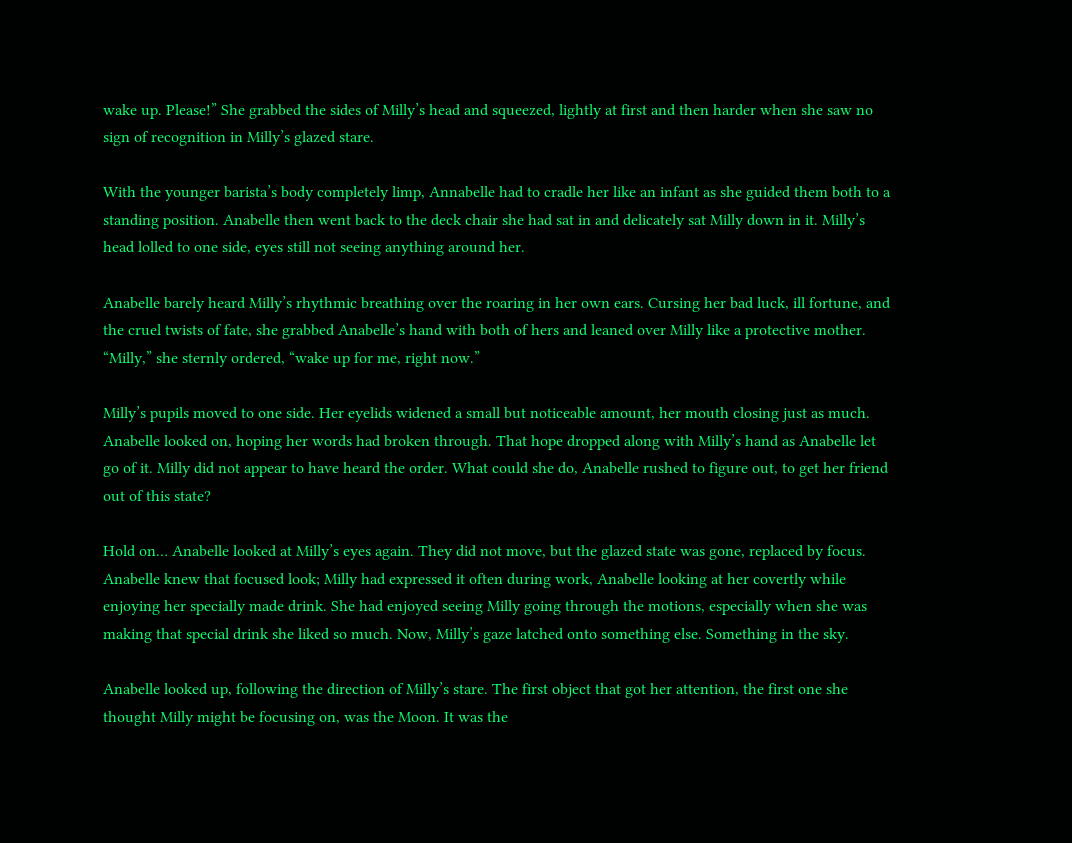wake up. Please!” She grabbed the sides of Milly’s head and squeezed, lightly at first and then harder when she saw no sign of recognition in Milly’s glazed stare.

With the younger barista’s body completely limp, Annabelle had to cradle her like an infant as she guided them both to a standing position. Anabelle then went back to the deck chair she had sat in and delicately sat Milly down in it. Milly’s head lolled to one side, eyes still not seeing anything around her.

Anabelle barely heard Milly’s rhythmic breathing over the roaring in her own ears. Cursing her bad luck, ill fortune, and the cruel twists of fate, she grabbed Anabelle’s hand with both of hers and leaned over Milly like a protective mother. “Milly,” she sternly ordered, “wake up for me, right now.”

Milly’s pupils moved to one side. Her eyelids widened a small but noticeable amount, her mouth closing just as much. Anabelle looked on, hoping her words had broken through. That hope dropped along with Milly’s hand as Anabelle let go of it. Milly did not appear to have heard the order. What could she do, Anabelle rushed to figure out, to get her friend out of this state?

Hold on… Anabelle looked at Milly’s eyes again. They did not move, but the glazed state was gone, replaced by focus. Anabelle knew that focused look; Milly had expressed it often during work, Anabelle looking at her covertly while enjoying her specially made drink. She had enjoyed seeing Milly going through the motions, especially when she was making that special drink she liked so much. Now, Milly’s gaze latched onto something else. Something in the sky.

Anabelle looked up, following the direction of Milly’s stare. The first object that got her attention, the first one she thought Milly might be focusing on, was the Moon. It was the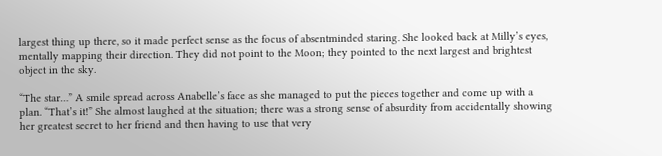largest thing up there, so it made perfect sense as the focus of absentminded staring. She looked back at Milly’s eyes, mentally mapping their direction. They did not point to the Moon; they pointed to the next largest and brightest object in the sky.

“The star…” A smile spread across Anabelle’s face as she managed to put the pieces together and come up with a plan. “That’s it!” She almost laughed at the situation; there was a strong sense of absurdity from accidentally showing her greatest secret to her friend and then having to use that very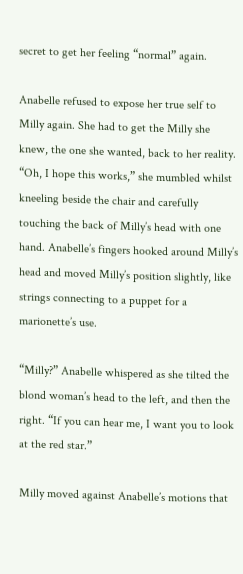secret to get her feeling “normal” again.

Anabelle refused to expose her true self to Milly again. She had to get the Milly she knew, the one she wanted, back to her reality. “Oh, I hope this works,” she mumbled whilst kneeling beside the chair and carefully touching the back of Milly’s head with one hand. Anabelle’s fingers hooked around Milly’s head and moved Milly’s position slightly, like strings connecting to a puppet for a marionette’s use.

“Milly?” Anabelle whispered as she tilted the blond woman’s head to the left, and then the right. “If you can hear me, I want you to look at the red star.”

Milly moved against Anabelle’s motions that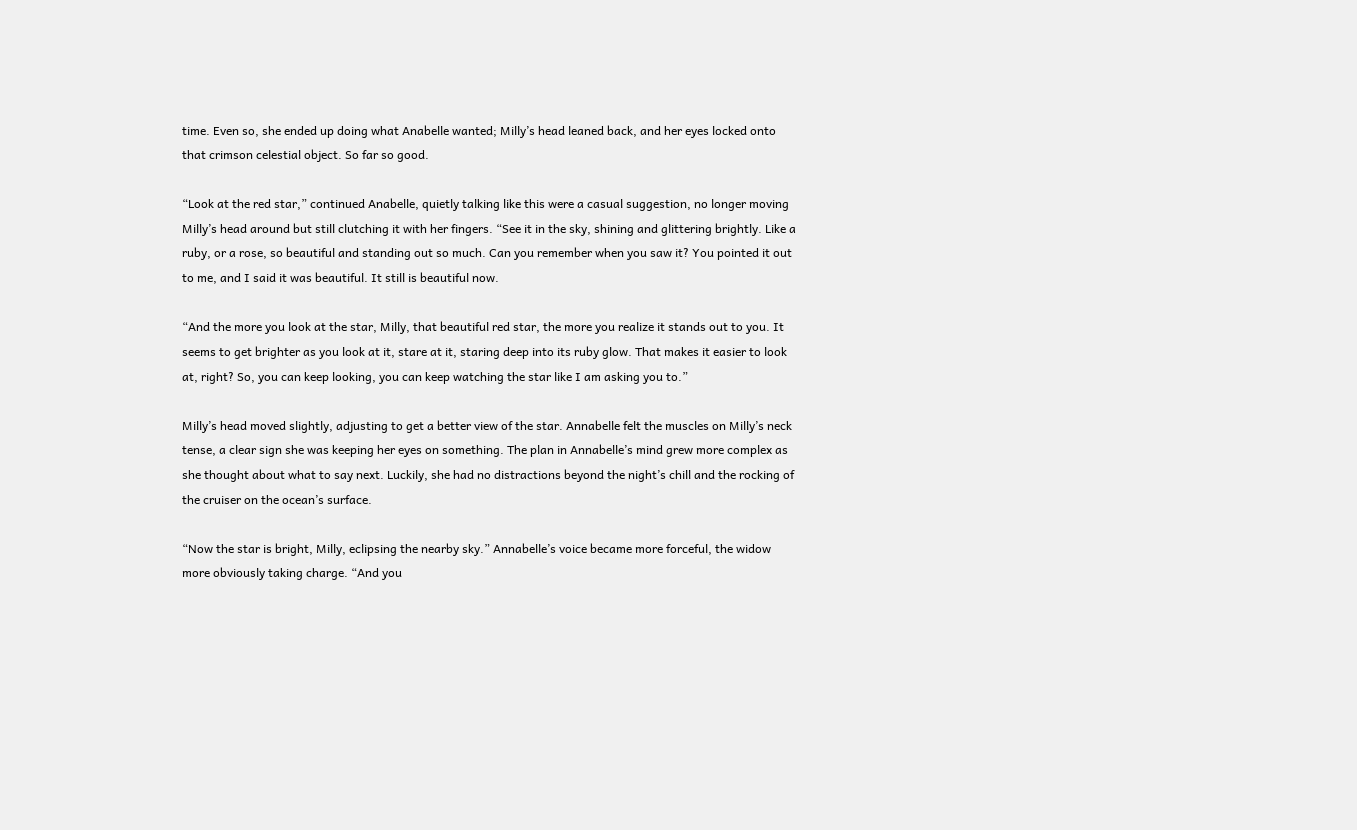time. Even so, she ended up doing what Anabelle wanted; Milly’s head leaned back, and her eyes locked onto that crimson celestial object. So far so good.

“Look at the red star,” continued Anabelle, quietly talking like this were a casual suggestion, no longer moving Milly’s head around but still clutching it with her fingers. “See it in the sky, shining and glittering brightly. Like a ruby, or a rose, so beautiful and standing out so much. Can you remember when you saw it? You pointed it out to me, and I said it was beautiful. It still is beautiful now.

“And the more you look at the star, Milly, that beautiful red star, the more you realize it stands out to you. It seems to get brighter as you look at it, stare at it, staring deep into its ruby glow. That makes it easier to look at, right? So, you can keep looking, you can keep watching the star like I am asking you to.”

Milly’s head moved slightly, adjusting to get a better view of the star. Annabelle felt the muscles on Milly’s neck tense, a clear sign she was keeping her eyes on something. The plan in Annabelle’s mind grew more complex as she thought about what to say next. Luckily, she had no distractions beyond the night’s chill and the rocking of the cruiser on the ocean’s surface.

“Now the star is bright, Milly, eclipsing the nearby sky.” Annabelle’s voice became more forceful, the widow more obviously taking charge. “And you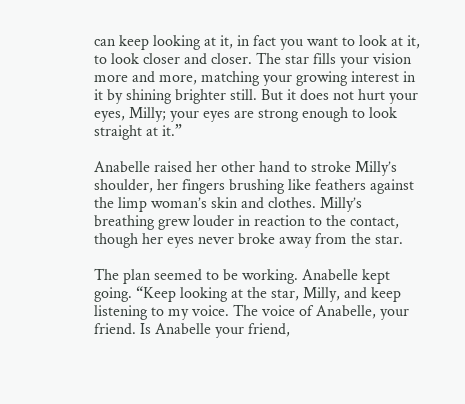can keep looking at it, in fact you want to look at it, to look closer and closer. The star fills your vision more and more, matching your growing interest in it by shining brighter still. But it does not hurt your eyes, Milly; your eyes are strong enough to look straight at it.”

Anabelle raised her other hand to stroke Milly’s shoulder, her fingers brushing like feathers against the limp woman’s skin and clothes. Milly’s breathing grew louder in reaction to the contact, though her eyes never broke away from the star.

The plan seemed to be working. Anabelle kept going. “Keep looking at the star, Milly, and keep listening to my voice. The voice of Anabelle, your friend. Is Anabelle your friend,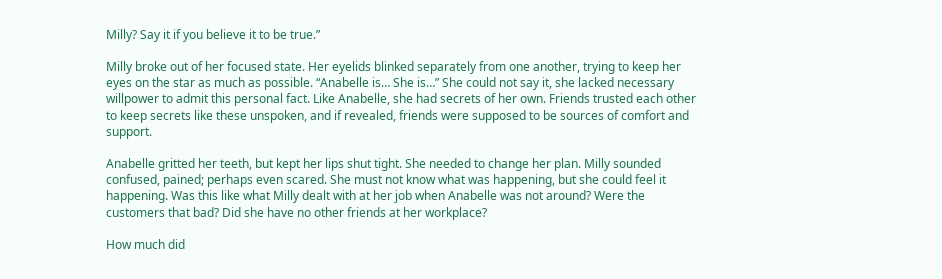Milly? Say it if you believe it to be true.”

Milly broke out of her focused state. Her eyelids blinked separately from one another, trying to keep her eyes on the star as much as possible. “Anabelle is… She is…” She could not say it, she lacked necessary willpower to admit this personal fact. Like Anabelle, she had secrets of her own. Friends trusted each other to keep secrets like these unspoken, and if revealed, friends were supposed to be sources of comfort and support.

Anabelle gritted her teeth, but kept her lips shut tight. She needed to change her plan. Milly sounded confused, pained; perhaps even scared. She must not know what was happening, but she could feel it happening. Was this like what Milly dealt with at her job when Anabelle was not around? Were the customers that bad? Did she have no other friends at her workplace?

How much did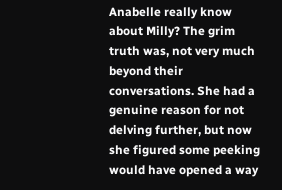Anabelle really know about Milly? The grim truth was, not very much beyond their conversations. She had a genuine reason for not delving further, but now she figured some peeking would have opened a way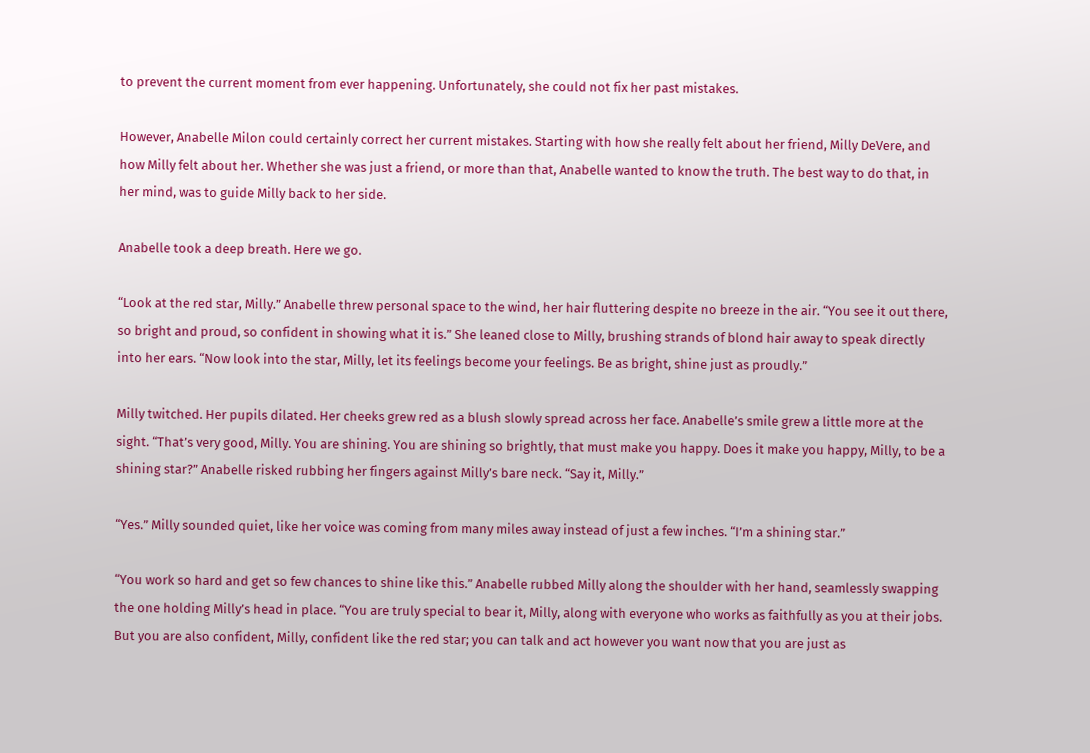to prevent the current moment from ever happening. Unfortunately, she could not fix her past mistakes.

However, Anabelle Milon could certainly correct her current mistakes. Starting with how she really felt about her friend, Milly DeVere, and how Milly felt about her. Whether she was just a friend, or more than that, Anabelle wanted to know the truth. The best way to do that, in her mind, was to guide Milly back to her side.

Anabelle took a deep breath. Here we go.

“Look at the red star, Milly.” Anabelle threw personal space to the wind, her hair fluttering despite no breeze in the air. “You see it out there, so bright and proud, so confident in showing what it is.” She leaned close to Milly, brushing strands of blond hair away to speak directly into her ears. “Now look into the star, Milly, let its feelings become your feelings. Be as bright, shine just as proudly.”

Milly twitched. Her pupils dilated. Her cheeks grew red as a blush slowly spread across her face. Anabelle’s smile grew a little more at the sight. “That’s very good, Milly. You are shining. You are shining so brightly, that must make you happy. Does it make you happy, Milly, to be a shining star?” Anabelle risked rubbing her fingers against Milly’s bare neck. “Say it, Milly.”

“Yes.” Milly sounded quiet, like her voice was coming from many miles away instead of just a few inches. “I’m a shining star.”

“You work so hard and get so few chances to shine like this.” Anabelle rubbed Milly along the shoulder with her hand, seamlessly swapping the one holding Milly’s head in place. “You are truly special to bear it, Milly, along with everyone who works as faithfully as you at their jobs. But you are also confident, Milly, confident like the red star; you can talk and act however you want now that you are just as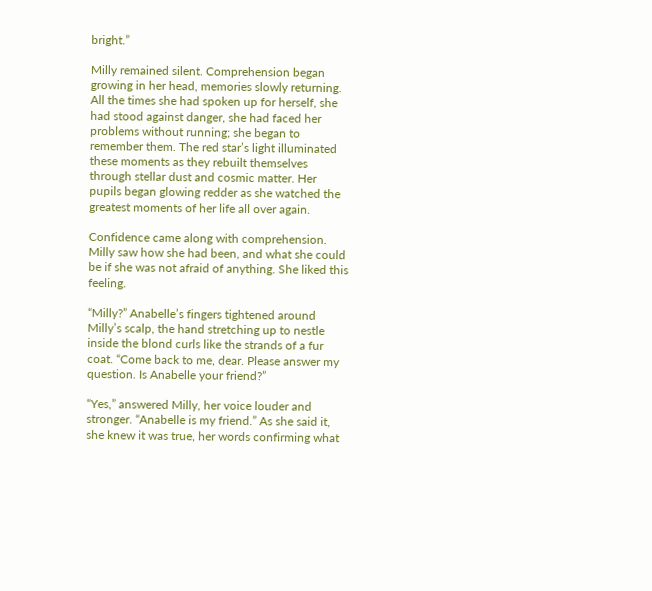bright.”

Milly remained silent. Comprehension began growing in her head, memories slowly returning. All the times she had spoken up for herself, she had stood against danger, she had faced her problems without running; she began to remember them. The red star’s light illuminated these moments as they rebuilt themselves through stellar dust and cosmic matter. Her pupils began glowing redder as she watched the greatest moments of her life all over again.

Confidence came along with comprehension. Milly saw how she had been, and what she could be if she was not afraid of anything. She liked this feeling.

“Milly?” Anabelle’s fingers tightened around Milly’s scalp, the hand stretching up to nestle inside the blond curls like the strands of a fur coat. “Come back to me, dear. Please answer my question. Is Anabelle your friend?”

“Yes,” answered Milly, her voice louder and stronger. “Anabelle is my friend.” As she said it, she knew it was true, her words confirming what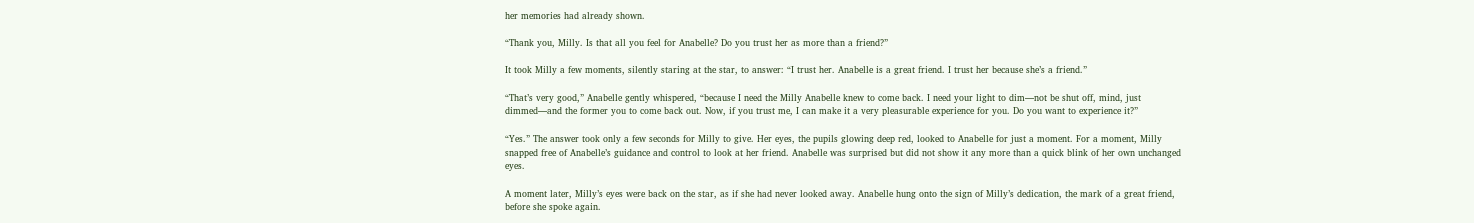her memories had already shown.

“Thank you, Milly. Is that all you feel for Anabelle? Do you trust her as more than a friend?”

It took Milly a few moments, silently staring at the star, to answer: “I trust her. Anabelle is a great friend. I trust her because she’s a friend.”

“That’s very good,” Anabelle gently whispered, “because I need the Milly Anabelle knew to come back. I need your light to dim—not be shut off, mind, just dimmed—and the former you to come back out. Now, if you trust me, I can make it a very pleasurable experience for you. Do you want to experience it?”

“Yes.” The answer took only a few seconds for Milly to give. Her eyes, the pupils glowing deep red, looked to Anabelle for just a moment. For a moment, Milly snapped free of Anabelle’s guidance and control to look at her friend. Anabelle was surprised but did not show it any more than a quick blink of her own unchanged eyes.

A moment later, Milly’s eyes were back on the star, as if she had never looked away. Anabelle hung onto the sign of Milly’s dedication, the mark of a great friend, before she spoke again.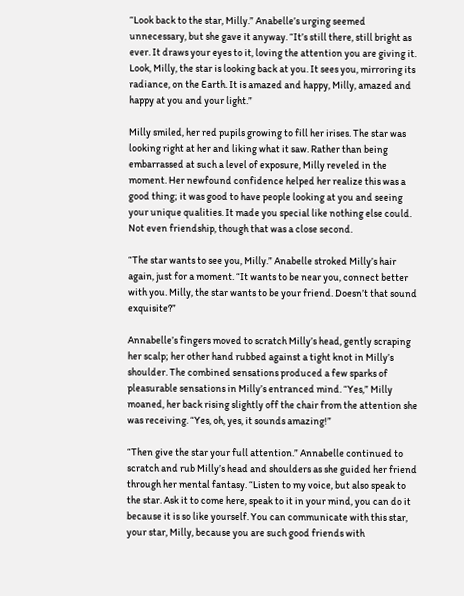“Look back to the star, Milly.” Anabelle’s urging seemed unnecessary, but she gave it anyway. “It’s still there, still bright as ever. It draws your eyes to it, loving the attention you are giving it. Look, Milly, the star is looking back at you. It sees you, mirroring its radiance, on the Earth. It is amazed and happy, Milly, amazed and happy at you and your light.”

Milly smiled, her red pupils growing to fill her irises. The star was looking right at her and liking what it saw. Rather than being embarrassed at such a level of exposure, Milly reveled in the moment. Her newfound confidence helped her realize this was a good thing; it was good to have people looking at you and seeing your unique qualities. It made you special like nothing else could. Not even friendship, though that was a close second.

“The star wants to see you, Milly.” Anabelle stroked Milly’s hair again, just for a moment. “It wants to be near you, connect better with you. Milly, the star wants to be your friend. Doesn’t that sound exquisite?”

Annabelle’s fingers moved to scratch Milly’s head, gently scraping her scalp; her other hand rubbed against a tight knot in Milly’s shoulder. The combined sensations produced a few sparks of pleasurable sensations in Milly’s entranced mind. “Yes,” Milly moaned, her back rising slightly off the chair from the attention she was receiving. “Yes, oh, yes, it sounds amazing!”

“Then give the star your full attention.” Annabelle continued to scratch and rub Milly’s head and shoulders as she guided her friend through her mental fantasy. “Listen to my voice, but also speak to the star. Ask it to come here, speak to it in your mind, you can do it because it is so like yourself. You can communicate with this star, your star, Milly, because you are such good friends with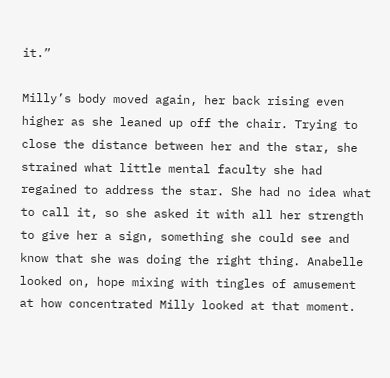it.”

Milly’s body moved again, her back rising even higher as she leaned up off the chair. Trying to close the distance between her and the star, she strained what little mental faculty she had regained to address the star. She had no idea what to call it, so she asked it with all her strength to give her a sign, something she could see and know that she was doing the right thing. Anabelle looked on, hope mixing with tingles of amusement at how concentrated Milly looked at that moment.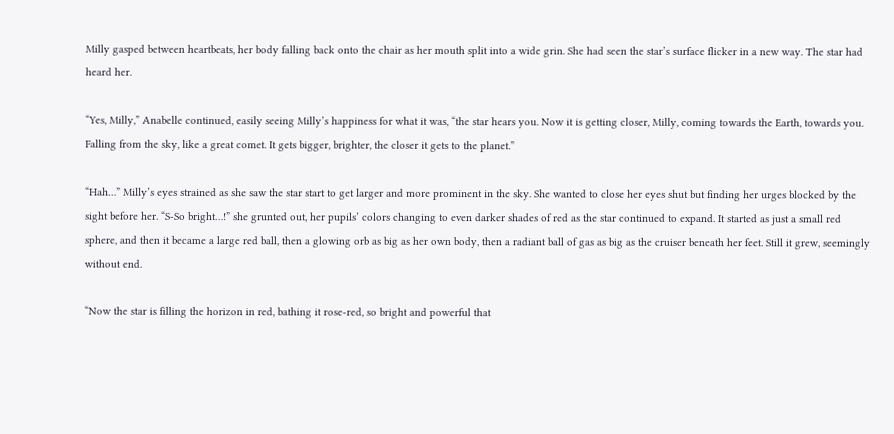Milly gasped between heartbeats, her body falling back onto the chair as her mouth split into a wide grin. She had seen the star’s surface flicker in a new way. The star had heard her.

“Yes, Milly,” Anabelle continued, easily seeing Milly’s happiness for what it was, “the star hears you. Now it is getting closer, Milly, coming towards the Earth, towards you. Falling from the sky, like a great comet. It gets bigger, brighter, the closer it gets to the planet.”

“Hah…” Milly’s eyes strained as she saw the star start to get larger and more prominent in the sky. She wanted to close her eyes shut but finding her urges blocked by the sight before her. “S-So bright…!” she grunted out, her pupils’ colors changing to even darker shades of red as the star continued to expand. It started as just a small red sphere, and then it became a large red ball, then a glowing orb as big as her own body, then a radiant ball of gas as big as the cruiser beneath her feet. Still it grew, seemingly without end.

“Now the star is filling the horizon in red, bathing it rose-red, so bright and powerful that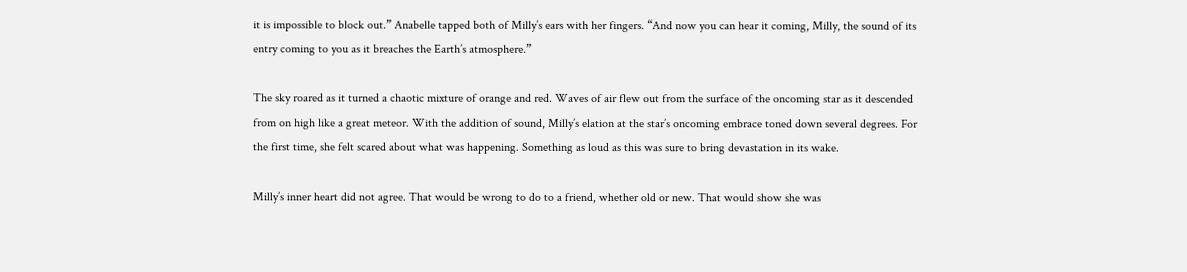it is impossible to block out.” Anabelle tapped both of Milly’s ears with her fingers. “And now you can hear it coming, Milly, the sound of its entry coming to you as it breaches the Earth’s atmosphere.”

The sky roared as it turned a chaotic mixture of orange and red. Waves of air flew out from the surface of the oncoming star as it descended from on high like a great meteor. With the addition of sound, Milly’s elation at the star’s oncoming embrace toned down several degrees. For the first time, she felt scared about what was happening. Something as loud as this was sure to bring devastation in its wake.

Milly’s inner heart did not agree. That would be wrong to do to a friend, whether old or new. That would show she was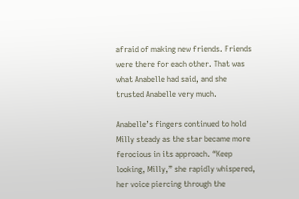afraid of making new friends. Friends were there for each other. That was what Anabelle had said, and she trusted Anabelle very much.

Anabelle’s fingers continued to hold Milly steady as the star became more ferocious in its approach. “Keep looking, Milly,” she rapidly whispered, her voice piercing through the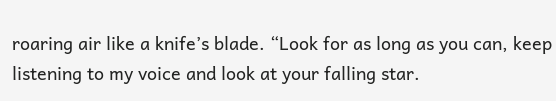roaring air like a knife’s blade. “Look for as long as you can, keep listening to my voice and look at your falling star.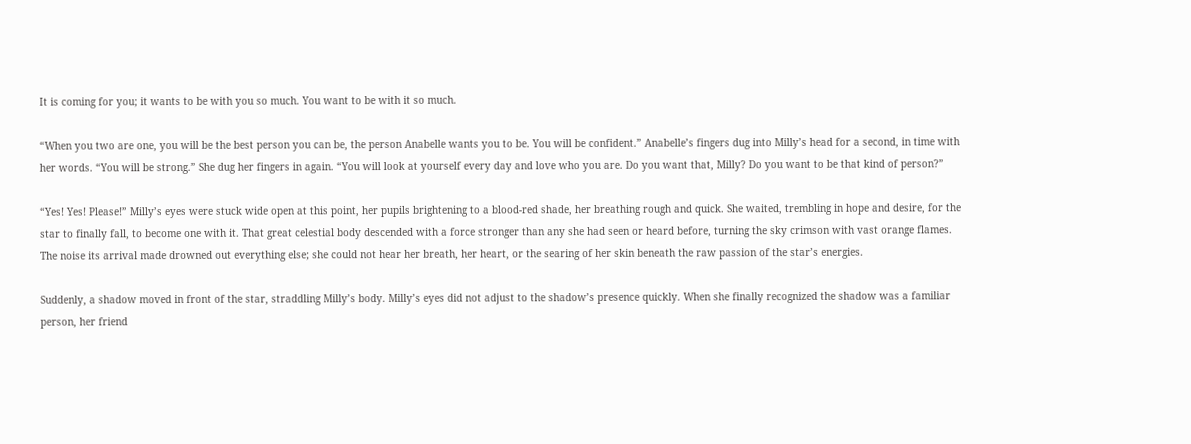It is coming for you; it wants to be with you so much. You want to be with it so much.

“When you two are one, you will be the best person you can be, the person Anabelle wants you to be. You will be confident.” Anabelle’s fingers dug into Milly’s head for a second, in time with her words. “You will be strong.” She dug her fingers in again. “You will look at yourself every day and love who you are. Do you want that, Milly? Do you want to be that kind of person?”

“Yes! Yes! Please!” Milly’s eyes were stuck wide open at this point, her pupils brightening to a blood-red shade, her breathing rough and quick. She waited, trembling in hope and desire, for the star to finally fall, to become one with it. That great celestial body descended with a force stronger than any she had seen or heard before, turning the sky crimson with vast orange flames. The noise its arrival made drowned out everything else; she could not hear her breath, her heart, or the searing of her skin beneath the raw passion of the star’s energies.

Suddenly, a shadow moved in front of the star, straddling Milly’s body. Milly’s eyes did not adjust to the shadow’s presence quickly. When she finally recognized the shadow was a familiar person, her friend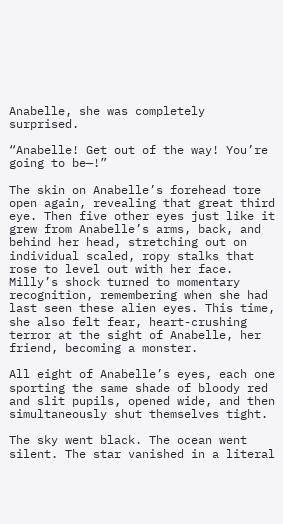Anabelle, she was completely surprised.

“Anabelle! Get out of the way! You’re going to be—!”

The skin on Anabelle’s forehead tore open again, revealing that great third eye. Then five other eyes just like it grew from Anabelle’s arms, back, and behind her head, stretching out on individual scaled, ropy stalks that rose to level out with her face. Milly’s shock turned to momentary recognition, remembering when she had last seen these alien eyes. This time, she also felt fear, heart-crushing terror at the sight of Anabelle, her friend, becoming a monster.

All eight of Anabelle’s eyes, each one sporting the same shade of bloody red and slit pupils, opened wide, and then simultaneously shut themselves tight.

The sky went black. The ocean went silent. The star vanished in a literal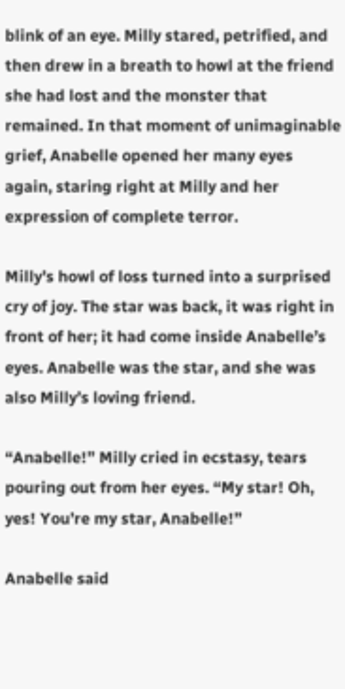blink of an eye. Milly stared, petrified, and then drew in a breath to howl at the friend she had lost and the monster that remained. In that moment of unimaginable grief, Anabelle opened her many eyes again, staring right at Milly and her expression of complete terror.

Milly’s howl of loss turned into a surprised cry of joy. The star was back, it was right in front of her; it had come inside Anabelle’s eyes. Anabelle was the star, and she was also Milly’s loving friend.

“Anabelle!” Milly cried in ecstasy, tears pouring out from her eyes. “My star! Oh, yes! You’re my star, Anabelle!”

Anabelle said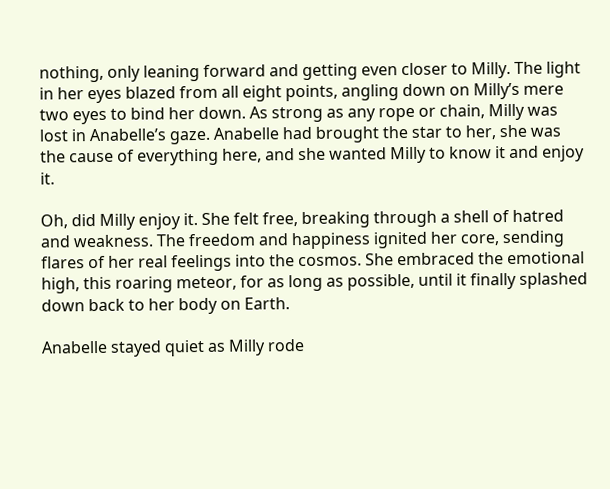nothing, only leaning forward and getting even closer to Milly. The light in her eyes blazed from all eight points, angling down on Milly’s mere two eyes to bind her down. As strong as any rope or chain, Milly was lost in Anabelle’s gaze. Anabelle had brought the star to her, she was the cause of everything here, and she wanted Milly to know it and enjoy it.

Oh, did Milly enjoy it. She felt free, breaking through a shell of hatred and weakness. The freedom and happiness ignited her core, sending flares of her real feelings into the cosmos. She embraced the emotional high, this roaring meteor, for as long as possible, until it finally splashed down back to her body on Earth.

Anabelle stayed quiet as Milly rode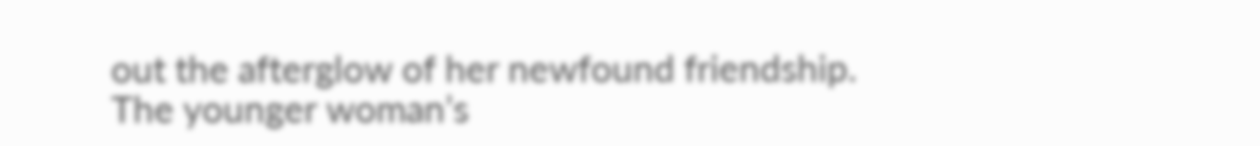out the afterglow of her newfound friendship. The younger woman’s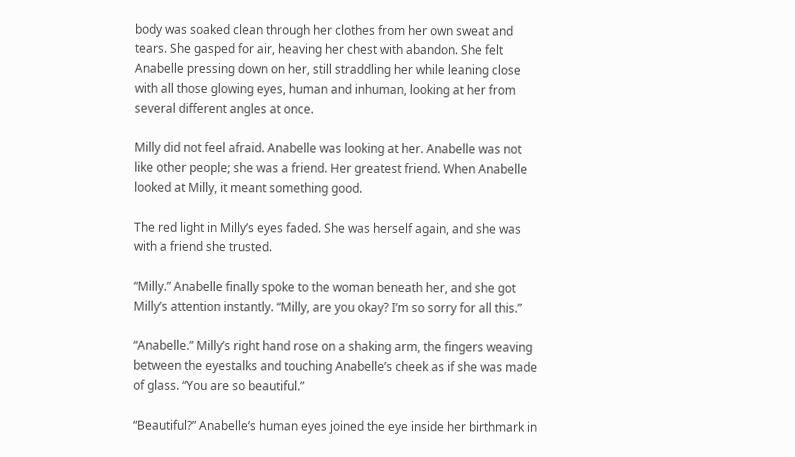body was soaked clean through her clothes from her own sweat and tears. She gasped for air, heaving her chest with abandon. She felt Anabelle pressing down on her, still straddling her while leaning close with all those glowing eyes, human and inhuman, looking at her from several different angles at once.

Milly did not feel afraid. Anabelle was looking at her. Anabelle was not like other people; she was a friend. Her greatest friend. When Anabelle looked at Milly, it meant something good.

The red light in Milly’s eyes faded. She was herself again, and she was with a friend she trusted.

“Milly.” Anabelle finally spoke to the woman beneath her, and she got Milly’s attention instantly. “Milly, are you okay? I’m so sorry for all this.”

“Anabelle.” Milly’s right hand rose on a shaking arm, the fingers weaving between the eyestalks and touching Anabelle’s cheek as if she was made of glass. “You are so beautiful.”

“Beautiful?” Anabelle’s human eyes joined the eye inside her birthmark in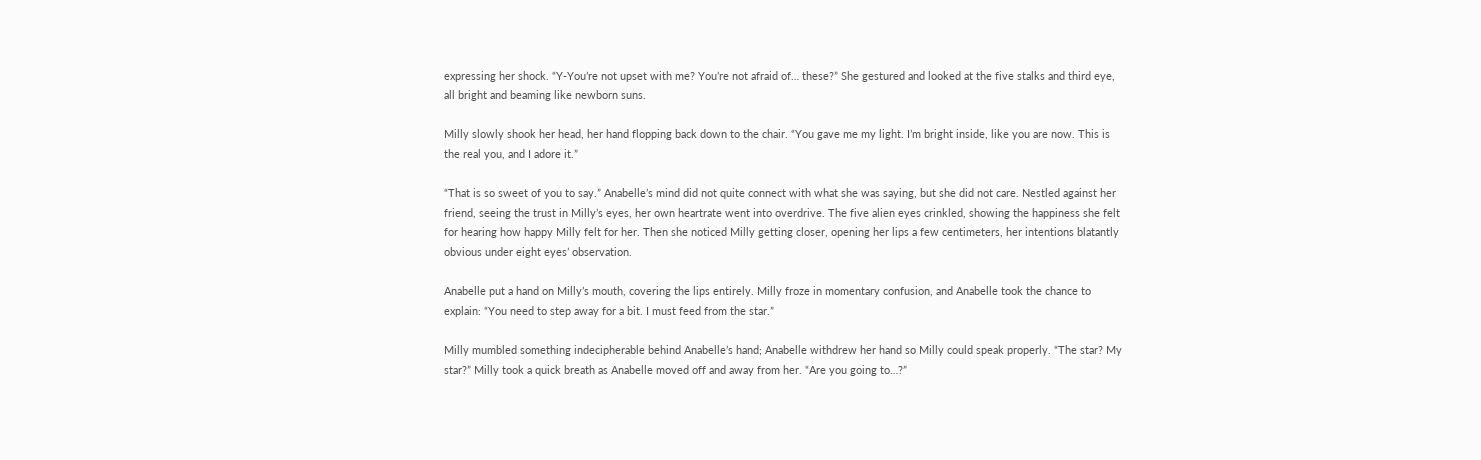expressing her shock. “Y-You’re not upset with me? You’re not afraid of… these?” She gestured and looked at the five stalks and third eye, all bright and beaming like newborn suns.

Milly slowly shook her head, her hand flopping back down to the chair. “You gave me my light. I’m bright inside, like you are now. This is the real you, and I adore it.”

“That is so sweet of you to say.” Anabelle’s mind did not quite connect with what she was saying, but she did not care. Nestled against her friend, seeing the trust in Milly’s eyes, her own heartrate went into overdrive. The five alien eyes crinkled, showing the happiness she felt for hearing how happy Milly felt for her. Then she noticed Milly getting closer, opening her lips a few centimeters, her intentions blatantly obvious under eight eyes’ observation.

Anabelle put a hand on Milly’s mouth, covering the lips entirely. Milly froze in momentary confusion, and Anabelle took the chance to explain: “You need to step away for a bit. I must feed from the star.”

Milly mumbled something indecipherable behind Anabelle’s hand; Anabelle withdrew her hand so Milly could speak properly. “The star? My star?” Milly took a quick breath as Anabelle moved off and away from her. “Are you going to…?”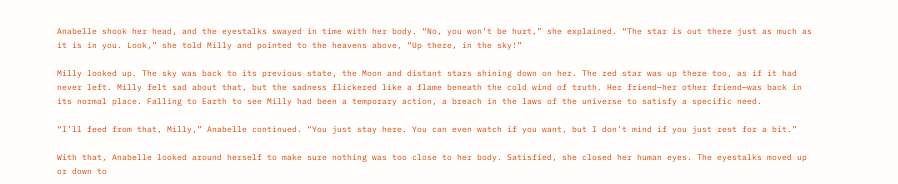Anabelle shook her head, and the eyestalks swayed in time with her body. “No, you won’t be hurt,” she explained. “The star is out there just as much as it is in you. Look,” she told Milly and pointed to the heavens above, “Up there, in the sky!”

Milly looked up. The sky was back to its previous state, the Moon and distant stars shining down on her. The red star was up there too, as if it had never left. Milly felt sad about that, but the sadness flickered like a flame beneath the cold wind of truth. Her friend—her other friend—was back in its normal place. Falling to Earth to see Milly had been a temporary action, a breach in the laws of the universe to satisfy a specific need.

“I’ll feed from that, Milly,” Anabelle continued. “You just stay here. You can even watch if you want, but I don’t mind if you just rest for a bit.”

With that, Anabelle looked around herself to make sure nothing was too close to her body. Satisfied, she closed her human eyes. The eyestalks moved up or down to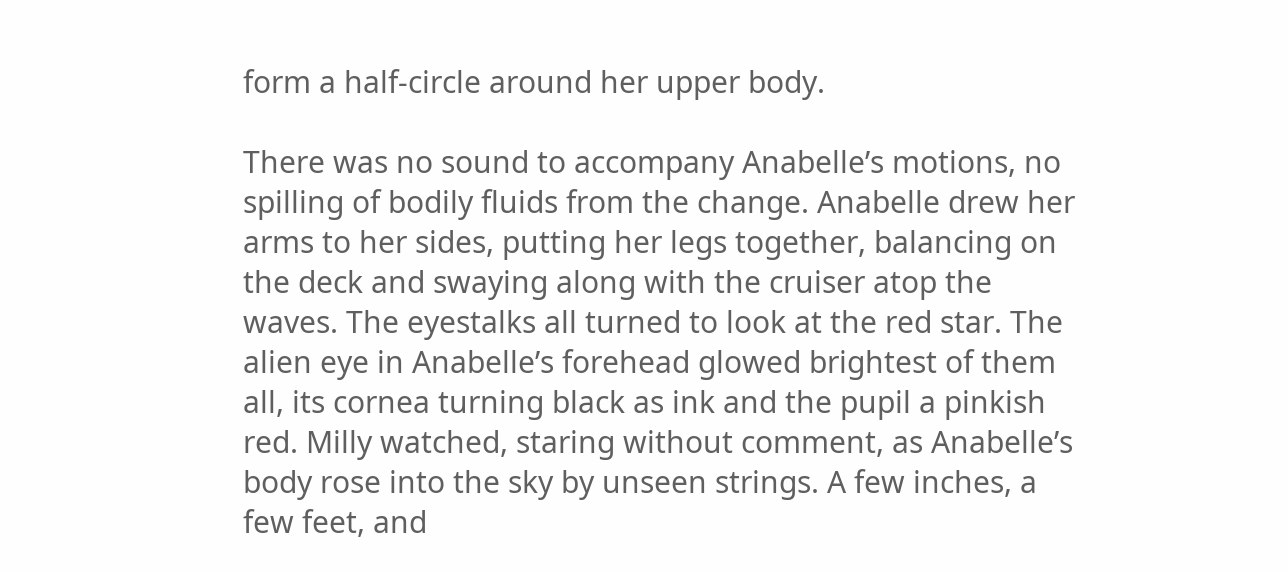form a half-circle around her upper body.

There was no sound to accompany Anabelle’s motions, no spilling of bodily fluids from the change. Anabelle drew her arms to her sides, putting her legs together, balancing on the deck and swaying along with the cruiser atop the waves. The eyestalks all turned to look at the red star. The alien eye in Anabelle’s forehead glowed brightest of them all, its cornea turning black as ink and the pupil a pinkish red. Milly watched, staring without comment, as Anabelle’s body rose into the sky by unseen strings. A few inches, a few feet, and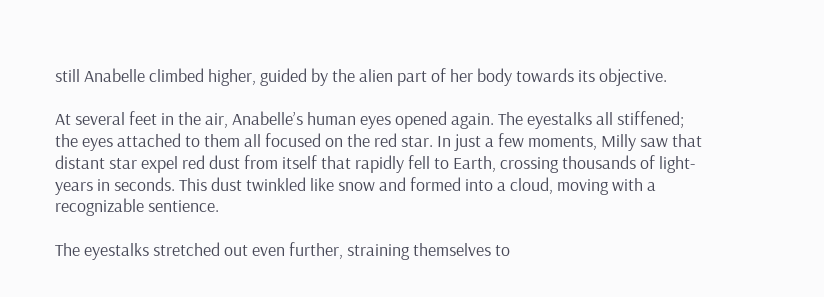still Anabelle climbed higher, guided by the alien part of her body towards its objective.

At several feet in the air, Anabelle’s human eyes opened again. The eyestalks all stiffened; the eyes attached to them all focused on the red star. In just a few moments, Milly saw that distant star expel red dust from itself that rapidly fell to Earth, crossing thousands of light-years in seconds. This dust twinkled like snow and formed into a cloud, moving with a recognizable sentience.

The eyestalks stretched out even further, straining themselves to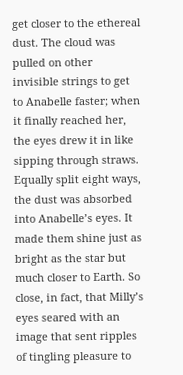get closer to the ethereal dust. The cloud was pulled on other invisible strings to get to Anabelle faster; when it finally reached her, the eyes drew it in like sipping through straws. Equally split eight ways, the dust was absorbed into Anabelle’s eyes. It made them shine just as bright as the star but much closer to Earth. So close, in fact, that Milly’s eyes seared with an image that sent ripples of tingling pleasure to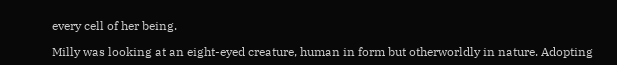every cell of her being.

Milly was looking at an eight-eyed creature, human in form but otherworldly in nature. Adopting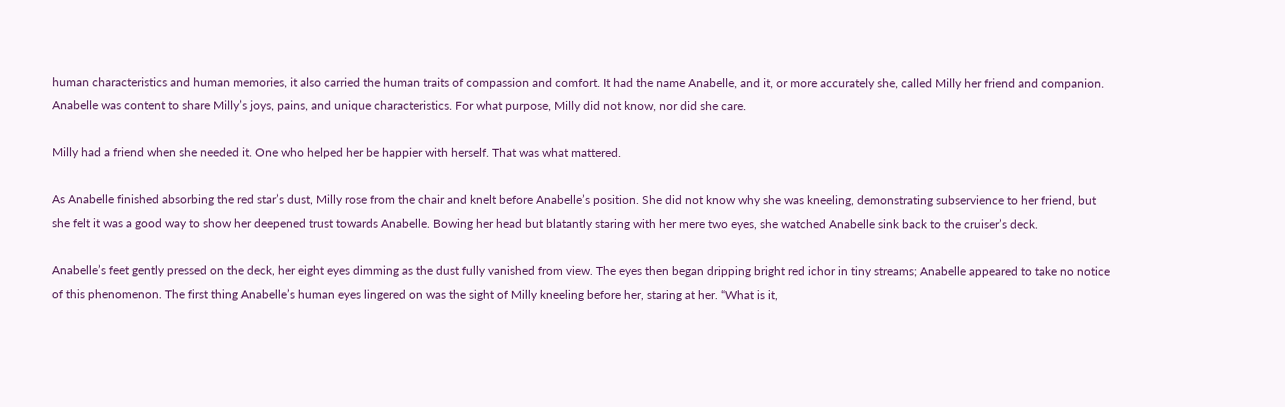human characteristics and human memories, it also carried the human traits of compassion and comfort. It had the name Anabelle, and it, or more accurately she, called Milly her friend and companion. Anabelle was content to share Milly’s joys, pains, and unique characteristics. For what purpose, Milly did not know, nor did she care.

Milly had a friend when she needed it. One who helped her be happier with herself. That was what mattered.

As Anabelle finished absorbing the red star’s dust, Milly rose from the chair and knelt before Anabelle’s position. She did not know why she was kneeling, demonstrating subservience to her friend, but she felt it was a good way to show her deepened trust towards Anabelle. Bowing her head but blatantly staring with her mere two eyes, she watched Anabelle sink back to the cruiser’s deck.

Anabelle’s feet gently pressed on the deck, her eight eyes dimming as the dust fully vanished from view. The eyes then began dripping bright red ichor in tiny streams; Anabelle appeared to take no notice of this phenomenon. The first thing Anabelle’s human eyes lingered on was the sight of Milly kneeling before her, staring at her. “What is it,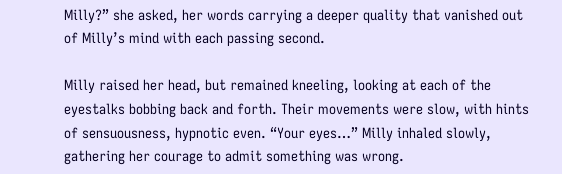Milly?” she asked, her words carrying a deeper quality that vanished out of Milly’s mind with each passing second.

Milly raised her head, but remained kneeling, looking at each of the eyestalks bobbing back and forth. Their movements were slow, with hints of sensuousness, hypnotic even. “Your eyes…” Milly inhaled slowly, gathering her courage to admit something was wrong.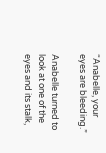“Anabelle, your eyes are bleeding.”

Anabelle turned to look at one of the eyes and its stalk,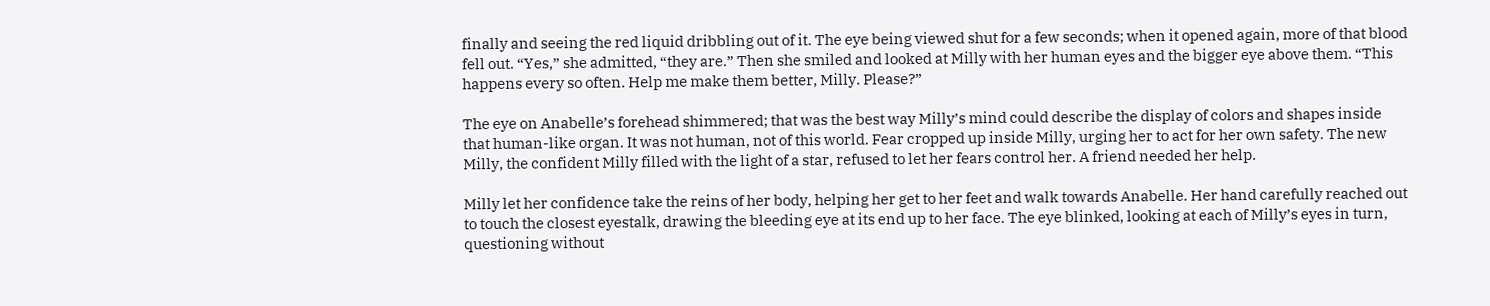finally and seeing the red liquid dribbling out of it. The eye being viewed shut for a few seconds; when it opened again, more of that blood fell out. “Yes,” she admitted, “they are.” Then she smiled and looked at Milly with her human eyes and the bigger eye above them. “This happens every so often. Help me make them better, Milly. Please?”

The eye on Anabelle’s forehead shimmered; that was the best way Milly’s mind could describe the display of colors and shapes inside that human-like organ. It was not human, not of this world. Fear cropped up inside Milly, urging her to act for her own safety. The new Milly, the confident Milly filled with the light of a star, refused to let her fears control her. A friend needed her help.

Milly let her confidence take the reins of her body, helping her get to her feet and walk towards Anabelle. Her hand carefully reached out to touch the closest eyestalk, drawing the bleeding eye at its end up to her face. The eye blinked, looking at each of Milly’s eyes in turn, questioning without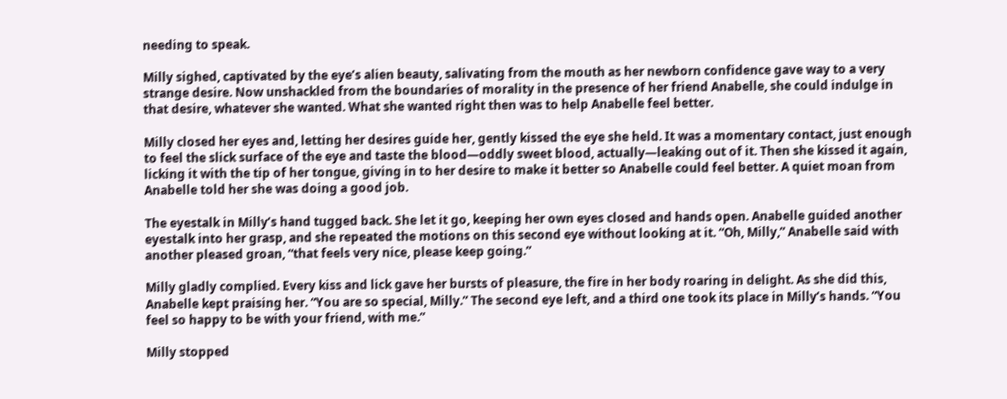needing to speak.

Milly sighed, captivated by the eye’s alien beauty, salivating from the mouth as her newborn confidence gave way to a very strange desire. Now unshackled from the boundaries of morality in the presence of her friend Anabelle, she could indulge in that desire, whatever she wanted. What she wanted right then was to help Anabelle feel better.

Milly closed her eyes and, letting her desires guide her, gently kissed the eye she held. It was a momentary contact, just enough to feel the slick surface of the eye and taste the blood—oddly sweet blood, actually—leaking out of it. Then she kissed it again, licking it with the tip of her tongue, giving in to her desire to make it better so Anabelle could feel better. A quiet moan from Anabelle told her she was doing a good job.

The eyestalk in Milly’s hand tugged back. She let it go, keeping her own eyes closed and hands open. Anabelle guided another eyestalk into her grasp, and she repeated the motions on this second eye without looking at it. “Oh, Milly,” Anabelle said with another pleased groan, “that feels very nice, please keep going.”

Milly gladly complied. Every kiss and lick gave her bursts of pleasure, the fire in her body roaring in delight. As she did this, Anabelle kept praising her. “You are so special, Milly.” The second eye left, and a third one took its place in Milly’s hands. “You feel so happy to be with your friend, with me.”

Milly stopped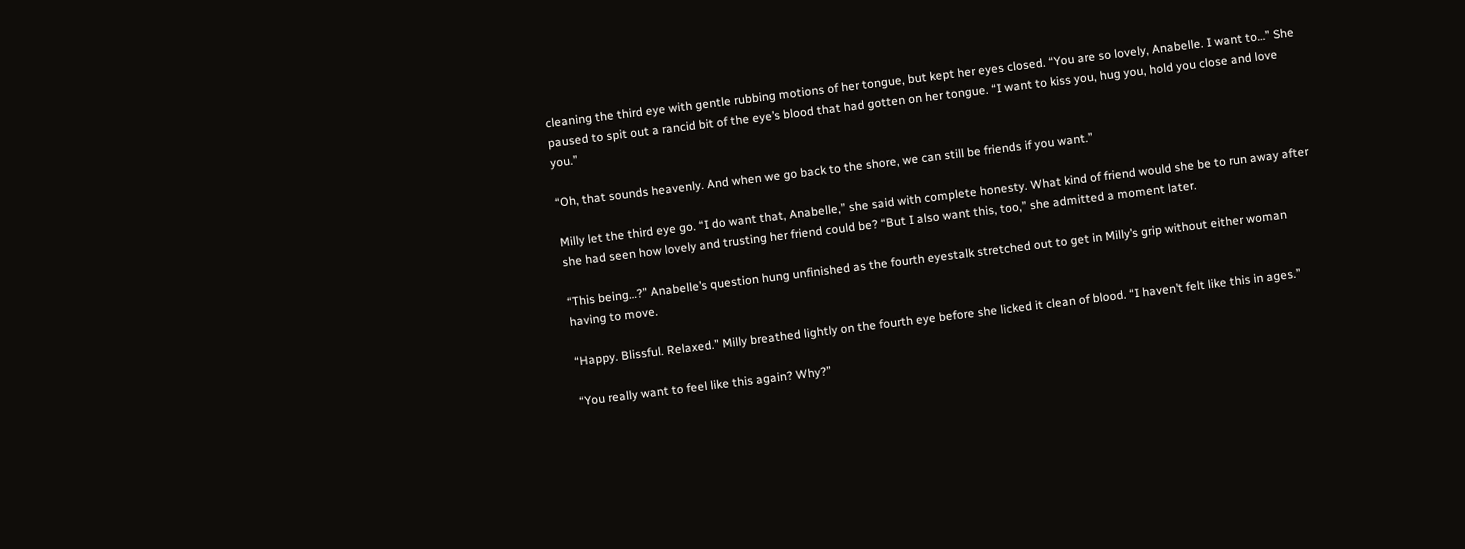cleaning the third eye with gentle rubbing motions of her tongue, but kept her eyes closed. “You are so lovely, Anabelle. I want to…” She paused to spit out a rancid bit of the eye’s blood that had gotten on her tongue. “I want to kiss you, hug you, hold you close and love you.”

“Oh, that sounds heavenly. And when we go back to the shore, we can still be friends if you want.”

Milly let the third eye go. “I do want that, Anabelle,” she said with complete honesty. What kind of friend would she be to run away after she had seen how lovely and trusting her friend could be? “But I also want this, too,” she admitted a moment later.

“This being…?” Anabelle’s question hung unfinished as the fourth eyestalk stretched out to get in Milly’s grip without either woman having to move.

“Happy. Blissful. Relaxed.” Milly breathed lightly on the fourth eye before she licked it clean of blood. “I haven’t felt like this in ages.”

“You really want to feel like this again? Why?”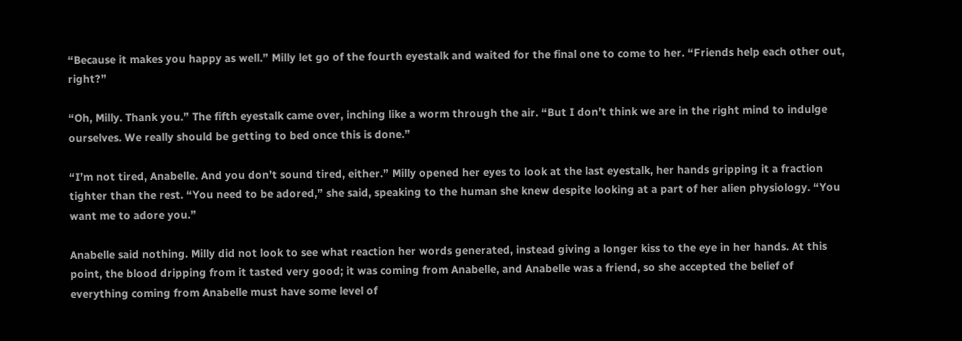“Because it makes you happy as well.” Milly let go of the fourth eyestalk and waited for the final one to come to her. “Friends help each other out, right?”

“Oh, Milly. Thank you.” The fifth eyestalk came over, inching like a worm through the air. “But I don’t think we are in the right mind to indulge ourselves. We really should be getting to bed once this is done.”

“I’m not tired, Anabelle. And you don’t sound tired, either.” Milly opened her eyes to look at the last eyestalk, her hands gripping it a fraction tighter than the rest. “You need to be adored,” she said, speaking to the human she knew despite looking at a part of her alien physiology. “You want me to adore you.”

Anabelle said nothing. Milly did not look to see what reaction her words generated, instead giving a longer kiss to the eye in her hands. At this point, the blood dripping from it tasted very good; it was coming from Anabelle, and Anabelle was a friend, so she accepted the belief of everything coming from Anabelle must have some level of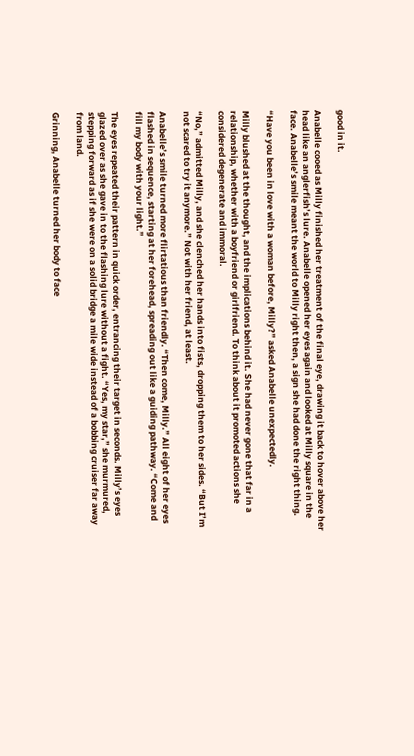good in it.

Anabelle cooed as Milly finished her treatment of the final eye, drawing it back to hover above her head like an anglerfish’s lure. Anabelle opened her eyes again and looked at Milly square in the face. Anabelle’s smile meant the world to Milly right then, a sign she had done the right thing.

“Have you been in love with a woman before, Milly?” asked Anabelle unexpectedly.

Milly blushed at the thought, and the implications behind it. She had never gone that far in a relationship, whether with a boyfriend or girlfriend. To think about it promoted actions she considered degenerate and immoral.

“No,” admitted Milly, and she clenched her hands into fists, dropping them to her sides. “But I’m not scared to try it anymore.” Not with her friend, at least.

Anabelle’s smile turned more flirtatious than friendly. “Then come, Milly.” All eight of her eyes flashed in sequence, starting at her forehead, spreading out like a guiding pathway. “Come and fill my body with your light.”

The eyes repeated their pattern in quick order, entrancing their target in seconds. Milly’s eyes glazed over as she gave in to the flashing lure without a fight. “Yes, my star,” she murmured, stepping forward as if she were on a solid bridge a mile wide instead of a bobbing cruiser far away from land.

Grinning, Anabelle turned her body to face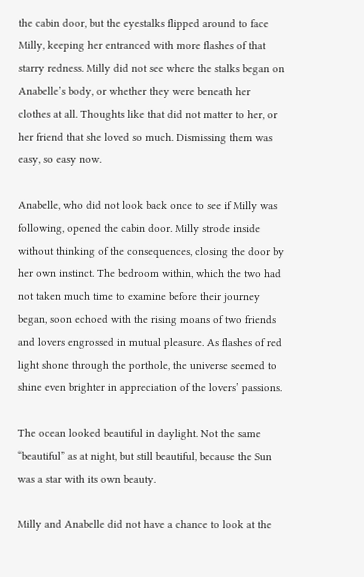the cabin door, but the eyestalks flipped around to face Milly, keeping her entranced with more flashes of that starry redness. Milly did not see where the stalks began on Anabelle’s body, or whether they were beneath her clothes at all. Thoughts like that did not matter to her, or her friend that she loved so much. Dismissing them was easy, so easy now.

Anabelle, who did not look back once to see if Milly was following, opened the cabin door. Milly strode inside without thinking of the consequences, closing the door by her own instinct. The bedroom within, which the two had not taken much time to examine before their journey began, soon echoed with the rising moans of two friends and lovers engrossed in mutual pleasure. As flashes of red light shone through the porthole, the universe seemed to shine even brighter in appreciation of the lovers’ passions.

The ocean looked beautiful in daylight. Not the same “beautiful” as at night, but still beautiful, because the Sun was a star with its own beauty.

Milly and Anabelle did not have a chance to look at the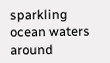sparkling ocean waters around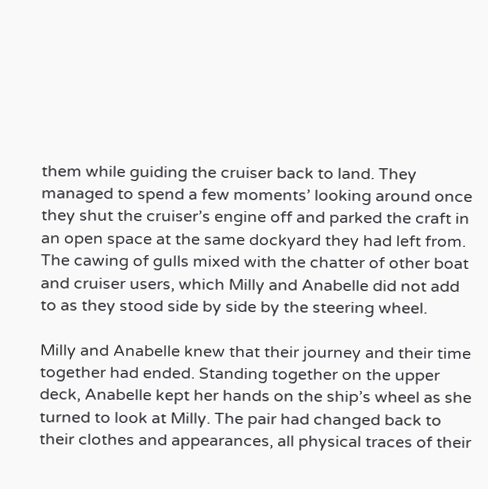them while guiding the cruiser back to land. They managed to spend a few moments’ looking around once they shut the cruiser’s engine off and parked the craft in an open space at the same dockyard they had left from. The cawing of gulls mixed with the chatter of other boat and cruiser users, which Milly and Anabelle did not add to as they stood side by side by the steering wheel.

Milly and Anabelle knew that their journey and their time together had ended. Standing together on the upper deck, Anabelle kept her hands on the ship’s wheel as she turned to look at Milly. The pair had changed back to their clothes and appearances, all physical traces of their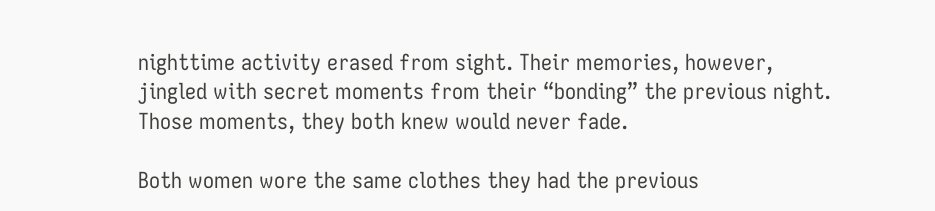nighttime activity erased from sight. Their memories, however, jingled with secret moments from their “bonding” the previous night. Those moments, they both knew would never fade.

Both women wore the same clothes they had the previous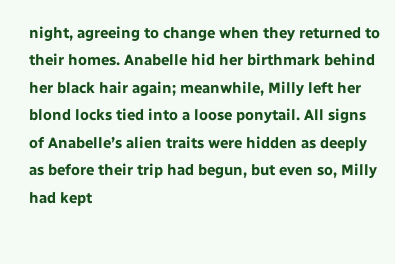night, agreeing to change when they returned to their homes. Anabelle hid her birthmark behind her black hair again; meanwhile, Milly left her blond locks tied into a loose ponytail. All signs of Anabelle’s alien traits were hidden as deeply as before their trip had begun, but even so, Milly had kept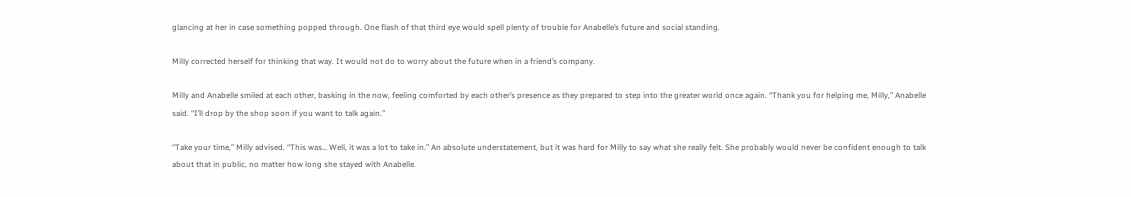glancing at her in case something popped through. One flash of that third eye would spell plenty of trouble for Anabelle’s future and social standing.

Milly corrected herself for thinking that way. It would not do to worry about the future when in a friend’s company.

Milly and Anabelle smiled at each other, basking in the now, feeling comforted by each other’s presence as they prepared to step into the greater world once again. “Thank you for helping me, Milly,” Anabelle said. “I’ll drop by the shop soon if you want to talk again.”

“Take your time,” Milly advised. “This was… Well, it was a lot to take in.” An absolute understatement, but it was hard for Milly to say what she really felt. She probably would never be confident enough to talk about that in public, no matter how long she stayed with Anabelle.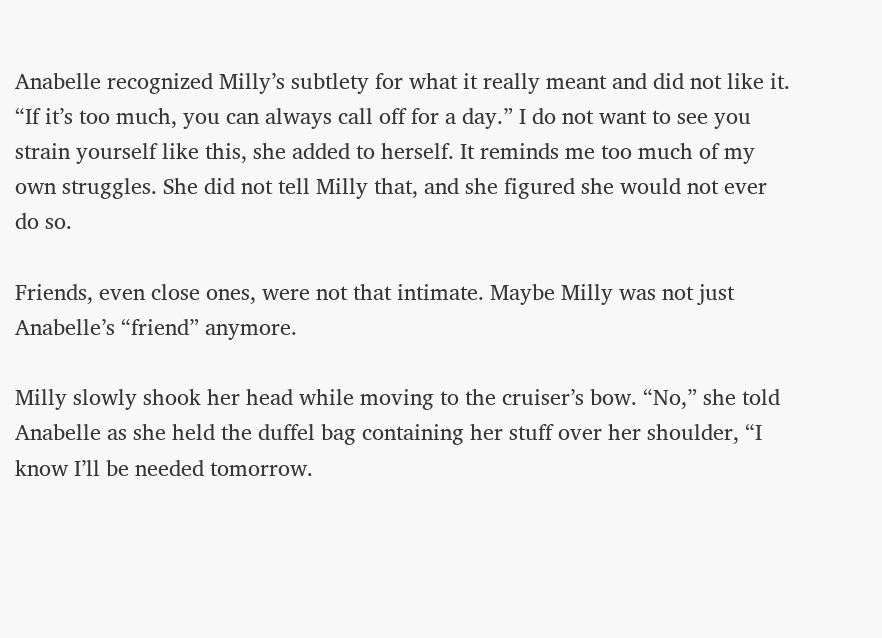Anabelle recognized Milly’s subtlety for what it really meant and did not like it. “If it’s too much, you can always call off for a day.” I do not want to see you strain yourself like this, she added to herself. It reminds me too much of my own struggles. She did not tell Milly that, and she figured she would not ever do so.

Friends, even close ones, were not that intimate. Maybe Milly was not just Anabelle’s “friend” anymore.

Milly slowly shook her head while moving to the cruiser’s bow. “No,” she told Anabelle as she held the duffel bag containing her stuff over her shoulder, “I know I’ll be needed tomorrow.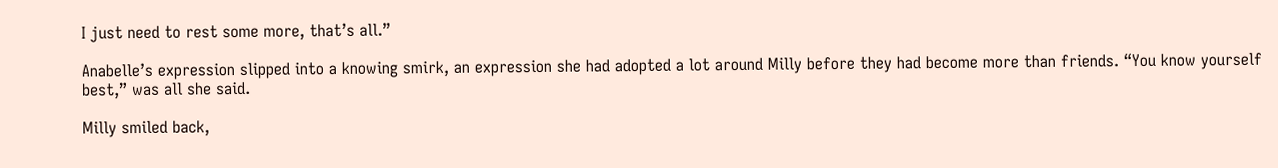I just need to rest some more, that’s all.”

Anabelle’s expression slipped into a knowing smirk, an expression she had adopted a lot around Milly before they had become more than friends. “You know yourself best,” was all she said.

Milly smiled back,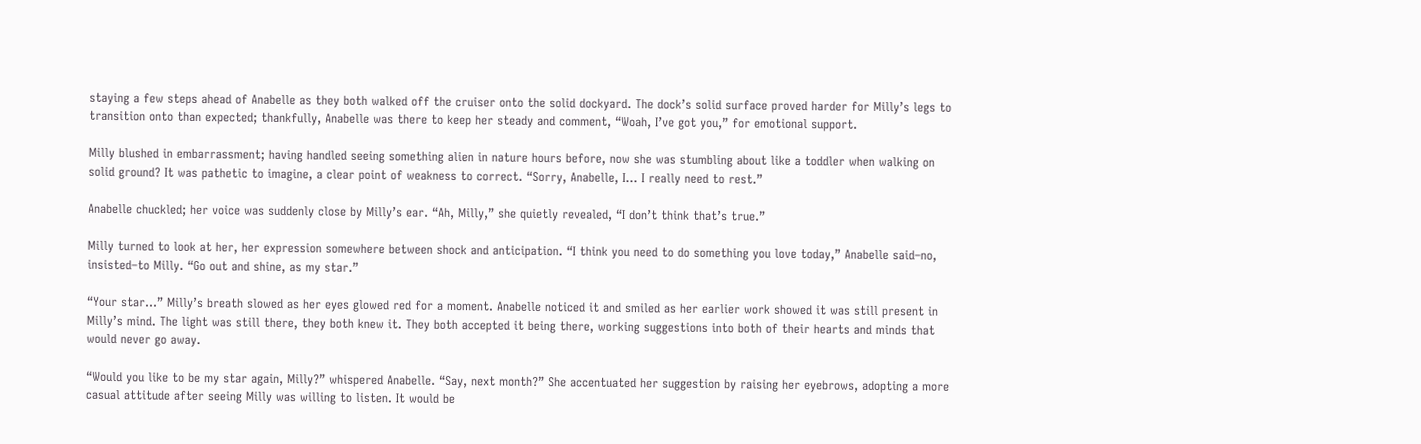staying a few steps ahead of Anabelle as they both walked off the cruiser onto the solid dockyard. The dock’s solid surface proved harder for Milly’s legs to transition onto than expected; thankfully, Anabelle was there to keep her steady and comment, “Woah, I’ve got you,” for emotional support.

Milly blushed in embarrassment; having handled seeing something alien in nature hours before, now she was stumbling about like a toddler when walking on solid ground? It was pathetic to imagine, a clear point of weakness to correct. “Sorry, Anabelle, I… I really need to rest.”

Anabelle chuckled; her voice was suddenly close by Milly’s ear. “Ah, Milly,” she quietly revealed, “I don’t think that’s true.”

Milly turned to look at her, her expression somewhere between shock and anticipation. “I think you need to do something you love today,” Anabelle said–no, insisted–to Milly. “Go out and shine, as my star.”

“Your star…” Milly’s breath slowed as her eyes glowed red for a moment. Anabelle noticed it and smiled as her earlier work showed it was still present in Milly’s mind. The light was still there, they both knew it. They both accepted it being there, working suggestions into both of their hearts and minds that would never go away.

“Would you like to be my star again, Milly?” whispered Anabelle. “Say, next month?” She accentuated her suggestion by raising her eyebrows, adopting a more casual attitude after seeing Milly was willing to listen. It would be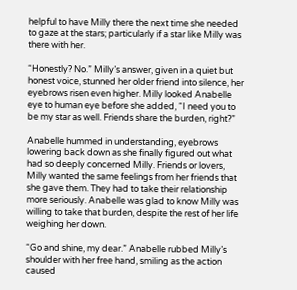helpful to have Milly there the next time she needed to gaze at the stars; particularly if a star like Milly was there with her.

“Honestly? No.” Milly’s answer, given in a quiet but honest voice, stunned her older friend into silence, her eyebrows risen even higher. Milly looked Anabelle eye to human eye before she added, “I need you to be my star as well. Friends share the burden, right?”

Anabelle hummed in understanding, eyebrows lowering back down as she finally figured out what had so deeply concerned Milly. Friends or lovers, Milly wanted the same feelings from her friends that she gave them. They had to take their relationship more seriously. Anabelle was glad to know Milly was willing to take that burden, despite the rest of her life weighing her down.

“Go and shine, my dear.” Anabelle rubbed Milly’s shoulder with her free hand, smiling as the action caused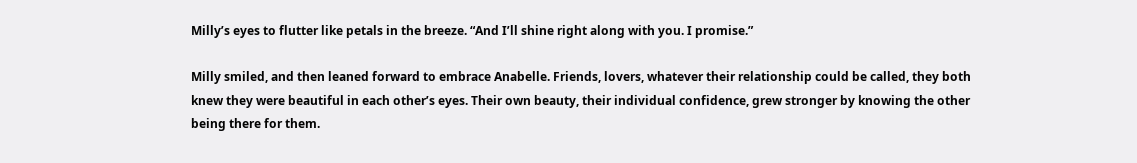Milly’s eyes to flutter like petals in the breeze. “And I’ll shine right along with you. I promise.”

Milly smiled, and then leaned forward to embrace Anabelle. Friends, lovers, whatever their relationship could be called, they both knew they were beautiful in each other’s eyes. Their own beauty, their individual confidence, grew stronger by knowing the other being there for them.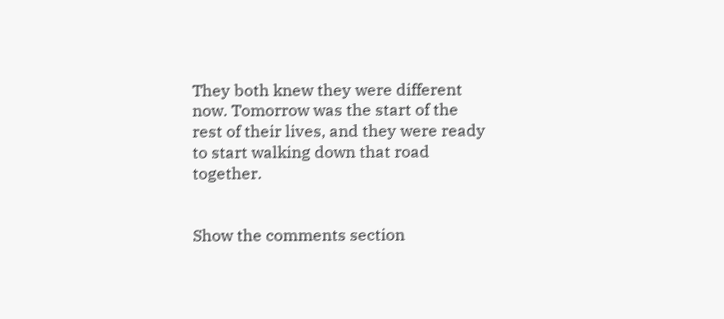They both knew they were different now. Tomorrow was the start of the rest of their lives, and they were ready to start walking down that road together.


Show the comments section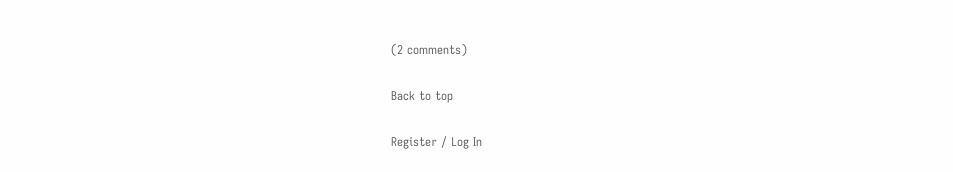(2 comments)

Back to top

Register / Log In